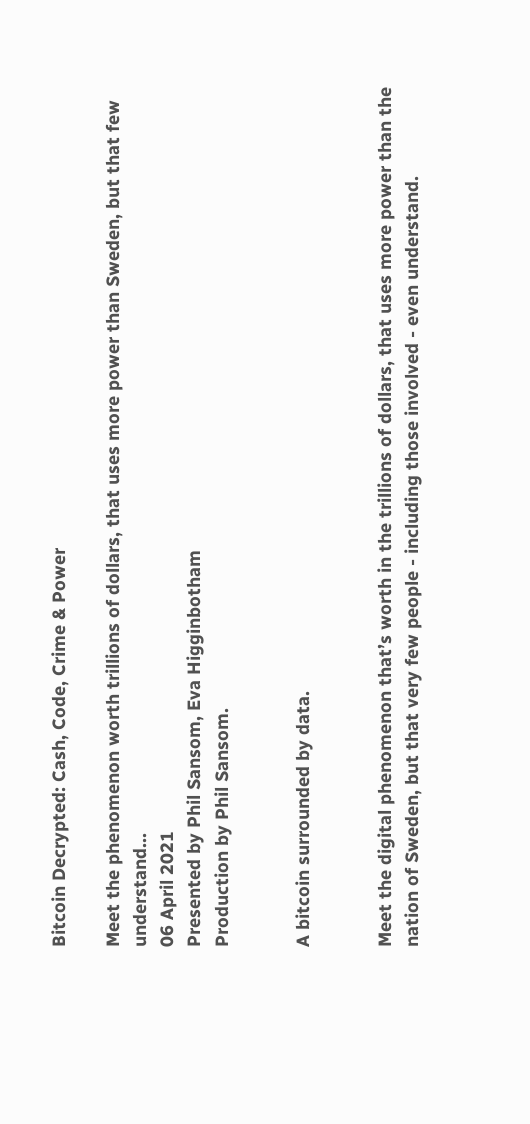Bitcoin Decrypted: Cash, Code, Crime & Power

Meet the phenomenon worth trillions of dollars, that uses more power than Sweden, but that few understand...
06 April 2021
Presented by Phil Sansom, Eva Higginbotham
Production by Phil Sansom.


A bitcoin surrounded by data.


Meet the digital phenomenon that’s worth in the trillions of dollars, that uses more power than the nation of Sweden, but that very few people - including those involved - even understand.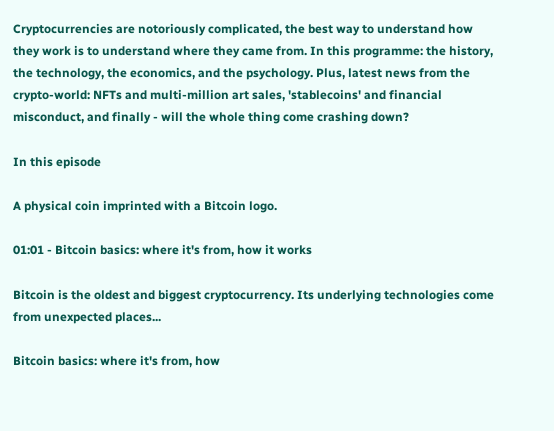Cryptocurrencies are notoriously complicated, the best way to understand how they work is to understand where they came from. In this programme: the history, the technology, the economics, and the psychology. Plus, latest news from the crypto-world: NFTs and multi-million art sales, 'stablecoins' and financial misconduct, and finally - will the whole thing come crashing down?

In this episode

A physical coin imprinted with a Bitcoin logo.

01:01 - Bitcoin basics: where it's from, how it works

Bitcoin is the oldest and biggest cryptocurrency. Its underlying technologies come from unexpected places...

Bitcoin basics: where it's from, how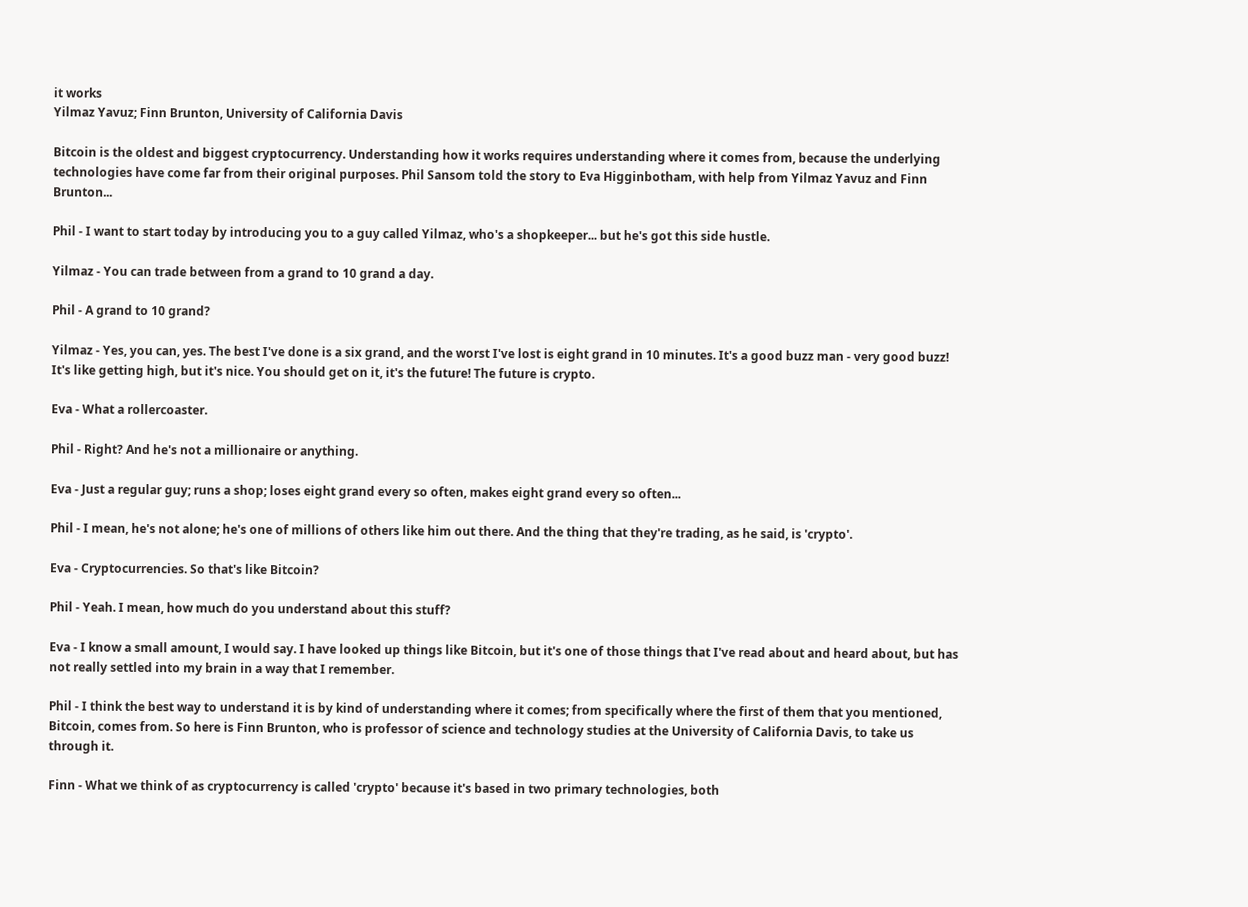it works
Yilmaz Yavuz; Finn Brunton, University of California Davis

Bitcoin is the oldest and biggest cryptocurrency. Understanding how it works requires understanding where it comes from, because the underlying technologies have come far from their original purposes. Phil Sansom told the story to Eva Higginbotham, with help from Yilmaz Yavuz and Finn Brunton...

Phil - I want to start today by introducing you to a guy called Yilmaz, who's a shopkeeper... but he's got this side hustle.

Yilmaz - You can trade between from a grand to 10 grand a day.

Phil - A grand to 10 grand?

Yilmaz - Yes, you can, yes. The best I've done is a six grand, and the worst I've lost is eight grand in 10 minutes. It's a good buzz man - very good buzz! It's like getting high, but it's nice. You should get on it, it's the future! The future is crypto.

Eva - What a rollercoaster.

Phil - Right? And he's not a millionaire or anything.

Eva - Just a regular guy; runs a shop; loses eight grand every so often, makes eight grand every so often...

Phil - I mean, he's not alone; he's one of millions of others like him out there. And the thing that they're trading, as he said, is 'crypto'.

Eva - Cryptocurrencies. So that's like Bitcoin?

Phil - Yeah. I mean, how much do you understand about this stuff?

Eva - I know a small amount, I would say. I have looked up things like Bitcoin, but it's one of those things that I've read about and heard about, but has not really settled into my brain in a way that I remember.

Phil - I think the best way to understand it is by kind of understanding where it comes; from specifically where the first of them that you mentioned, Bitcoin, comes from. So here is Finn Brunton, who is professor of science and technology studies at the University of California Davis, to take us through it.

Finn - What we think of as cryptocurrency is called 'crypto' because it's based in two primary technologies, both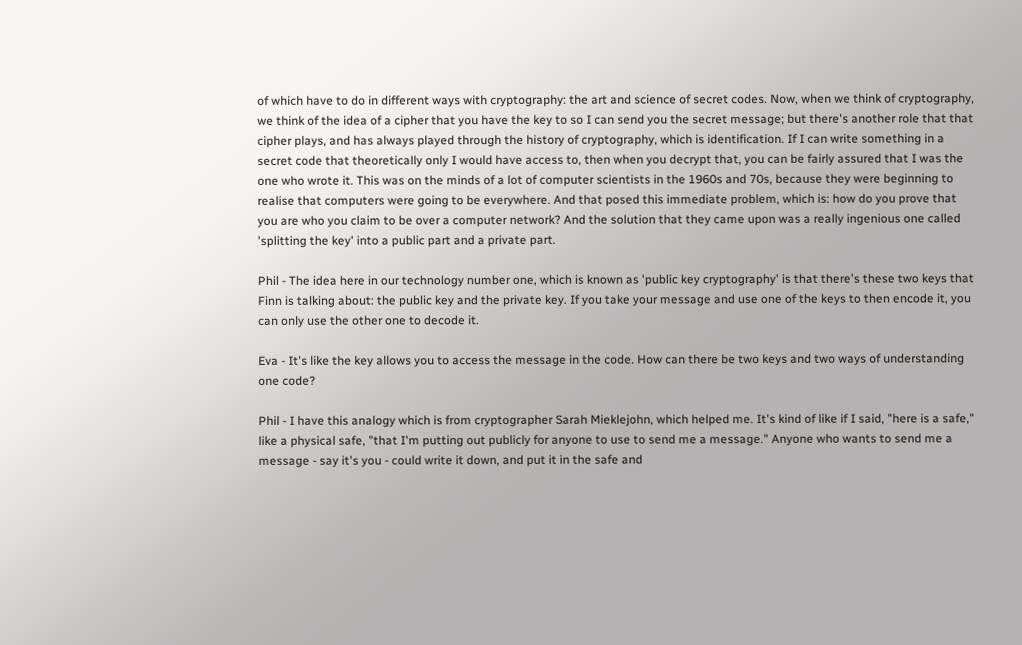of which have to do in different ways with cryptography: the art and science of secret codes. Now, when we think of cryptography, we think of the idea of a cipher that you have the key to so I can send you the secret message; but there's another role that that cipher plays, and has always played through the history of cryptography, which is identification. If I can write something in a secret code that theoretically only I would have access to, then when you decrypt that, you can be fairly assured that I was the one who wrote it. This was on the minds of a lot of computer scientists in the 1960s and 70s, because they were beginning to realise that computers were going to be everywhere. And that posed this immediate problem, which is: how do you prove that you are who you claim to be over a computer network? And the solution that they came upon was a really ingenious one called 'splitting the key' into a public part and a private part.

Phil - The idea here in our technology number one, which is known as 'public key cryptography' is that there's these two keys that Finn is talking about: the public key and the private key. If you take your message and use one of the keys to then encode it, you can only use the other one to decode it.

Eva - It's like the key allows you to access the message in the code. How can there be two keys and two ways of understanding one code?

Phil - I have this analogy which is from cryptographer Sarah Mieklejohn, which helped me. It's kind of like if I said, "here is a safe," like a physical safe, "that I'm putting out publicly for anyone to use to send me a message." Anyone who wants to send me a message - say it's you - could write it down, and put it in the safe and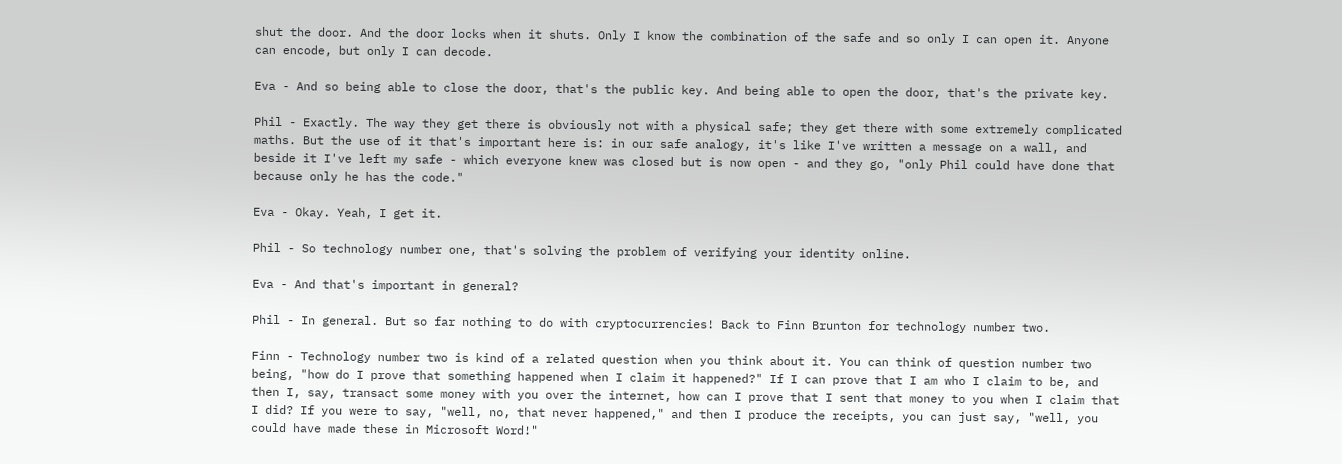shut the door. And the door locks when it shuts. Only I know the combination of the safe and so only I can open it. Anyone can encode, but only I can decode.

Eva - And so being able to close the door, that's the public key. And being able to open the door, that's the private key.

Phil - Exactly. The way they get there is obviously not with a physical safe; they get there with some extremely complicated maths. But the use of it that's important here is: in our safe analogy, it's like I've written a message on a wall, and beside it I've left my safe - which everyone knew was closed but is now open - and they go, "only Phil could have done that because only he has the code."

Eva - Okay. Yeah, I get it.

Phil - So technology number one, that's solving the problem of verifying your identity online.

Eva - And that's important in general?

Phil - In general. But so far nothing to do with cryptocurrencies! Back to Finn Brunton for technology number two.

Finn - Technology number two is kind of a related question when you think about it. You can think of question number two being, "how do I prove that something happened when I claim it happened?" If I can prove that I am who I claim to be, and then I, say, transact some money with you over the internet, how can I prove that I sent that money to you when I claim that I did? If you were to say, "well, no, that never happened," and then I produce the receipts, you can just say, "well, you could have made these in Microsoft Word!"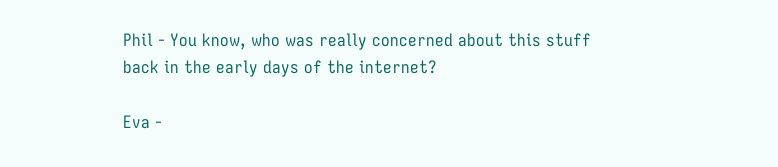Phil - You know, who was really concerned about this stuff back in the early days of the internet?

Eva -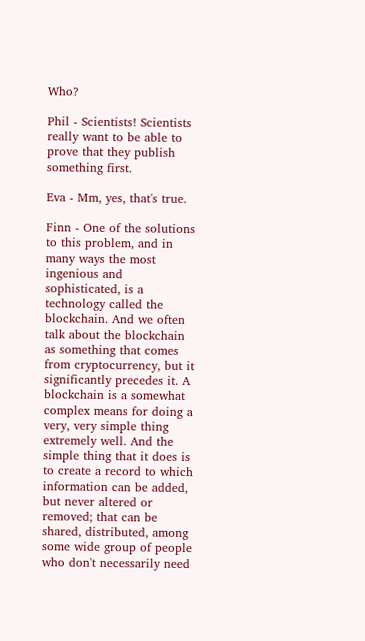Who?

Phil - Scientists! Scientists really want to be able to prove that they publish something first.

Eva - Mm, yes, that's true.

Finn - One of the solutions to this problem, and in many ways the most ingenious and sophisticated, is a technology called the blockchain. And we often talk about the blockchain as something that comes from cryptocurrency, but it significantly precedes it. A blockchain is a somewhat complex means for doing a very, very simple thing extremely well. And the simple thing that it does is to create a record to which information can be added, but never altered or removed; that can be shared, distributed, among some wide group of people who don't necessarily need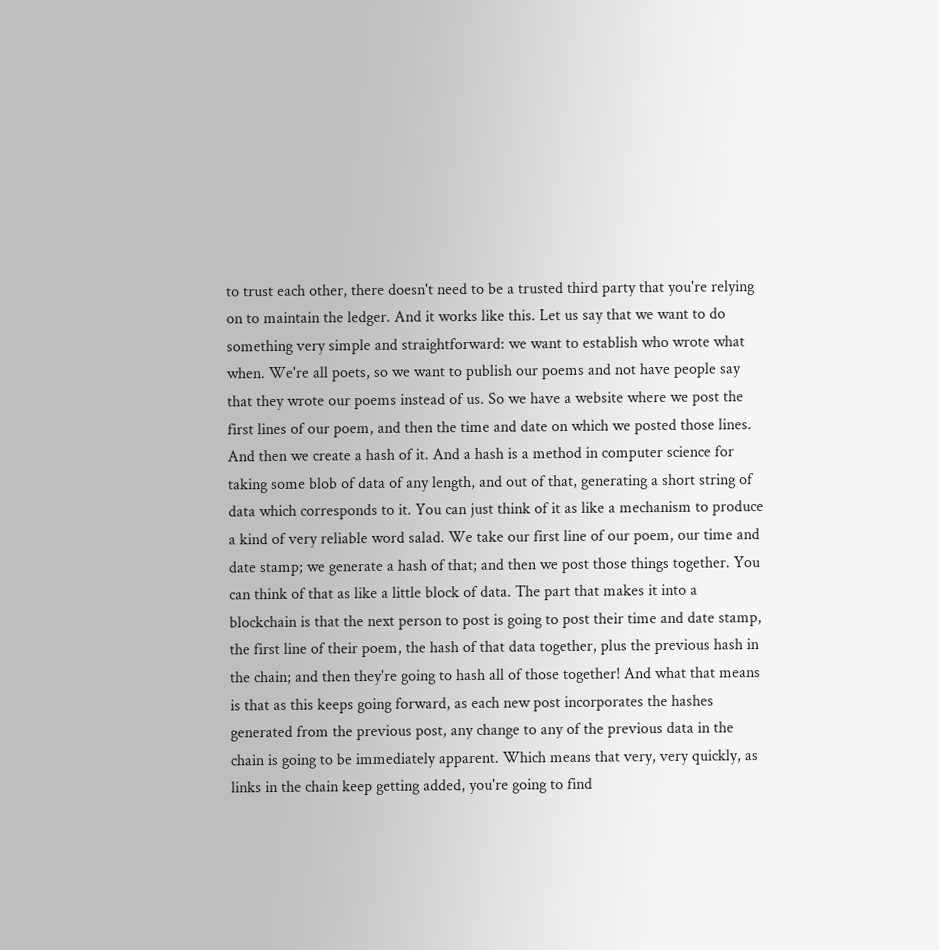to trust each other, there doesn't need to be a trusted third party that you're relying on to maintain the ledger. And it works like this. Let us say that we want to do something very simple and straightforward: we want to establish who wrote what when. We're all poets, so we want to publish our poems and not have people say that they wrote our poems instead of us. So we have a website where we post the first lines of our poem, and then the time and date on which we posted those lines. And then we create a hash of it. And a hash is a method in computer science for taking some blob of data of any length, and out of that, generating a short string of data which corresponds to it. You can just think of it as like a mechanism to produce a kind of very reliable word salad. We take our first line of our poem, our time and date stamp; we generate a hash of that; and then we post those things together. You can think of that as like a little block of data. The part that makes it into a blockchain is that the next person to post is going to post their time and date stamp, the first line of their poem, the hash of that data together, plus the previous hash in the chain; and then they're going to hash all of those together! And what that means is that as this keeps going forward, as each new post incorporates the hashes generated from the previous post, any change to any of the previous data in the chain is going to be immediately apparent. Which means that very, very quickly, as links in the chain keep getting added, you're going to find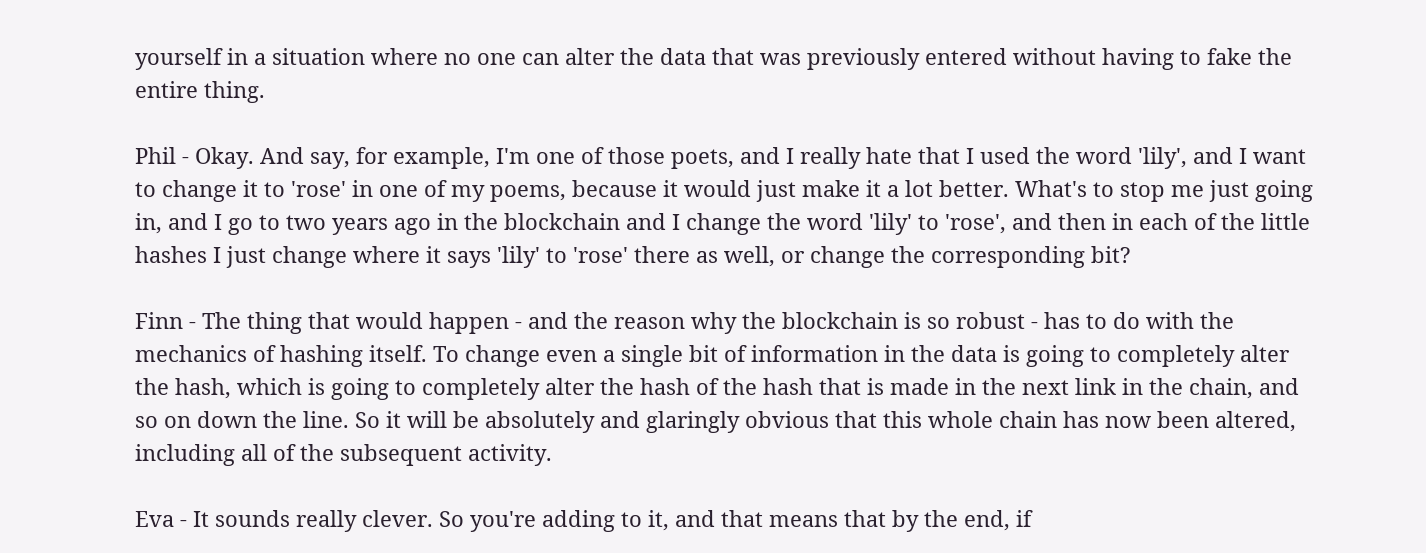yourself in a situation where no one can alter the data that was previously entered without having to fake the entire thing.

Phil - Okay. And say, for example, I'm one of those poets, and I really hate that I used the word 'lily', and I want to change it to 'rose' in one of my poems, because it would just make it a lot better. What's to stop me just going in, and I go to two years ago in the blockchain and I change the word 'lily' to 'rose', and then in each of the little hashes I just change where it says 'lily' to 'rose' there as well, or change the corresponding bit?

Finn - The thing that would happen - and the reason why the blockchain is so robust - has to do with the mechanics of hashing itself. To change even a single bit of information in the data is going to completely alter the hash, which is going to completely alter the hash of the hash that is made in the next link in the chain, and so on down the line. So it will be absolutely and glaringly obvious that this whole chain has now been altered, including all of the subsequent activity.

Eva - It sounds really clever. So you're adding to it, and that means that by the end, if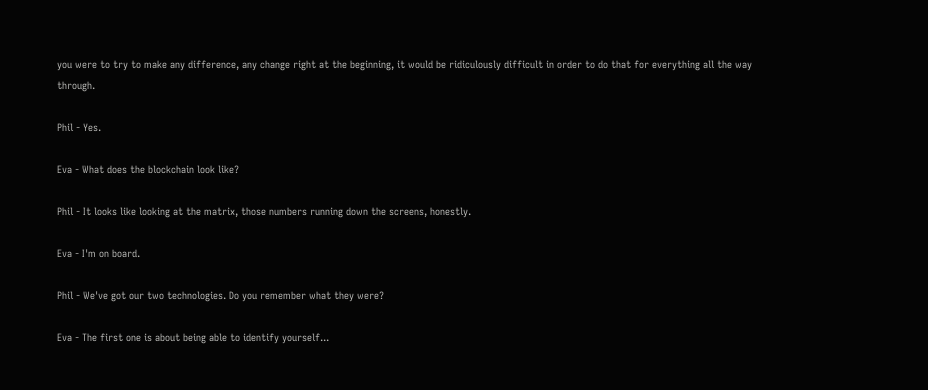you were to try to make any difference, any change right at the beginning, it would be ridiculously difficult in order to do that for everything all the way through.

Phil - Yes.

Eva - What does the blockchain look like?

Phil - It looks like looking at the matrix, those numbers running down the screens, honestly.

Eva - I'm on board.

Phil - We've got our two technologies. Do you remember what they were?

Eva - The first one is about being able to identify yourself...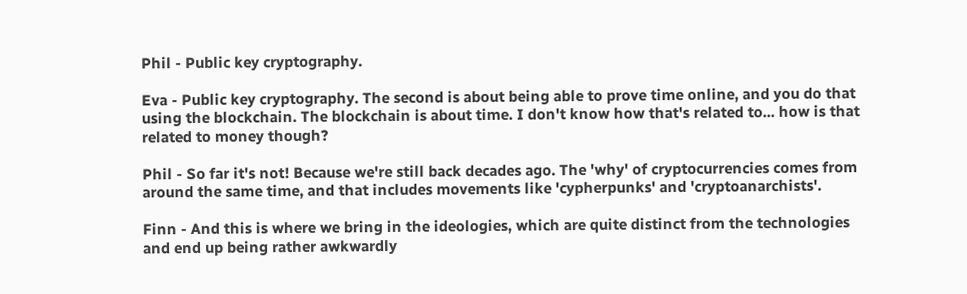Phil - Public key cryptography.

Eva - Public key cryptography. The second is about being able to prove time online, and you do that using the blockchain. The blockchain is about time. I don't know how that's related to... how is that related to money though?

Phil - So far it's not! Because we're still back decades ago. The 'why' of cryptocurrencies comes from around the same time, and that includes movements like 'cypherpunks' and 'cryptoanarchists'.

Finn - And this is where we bring in the ideologies, which are quite distinct from the technologies and end up being rather awkwardly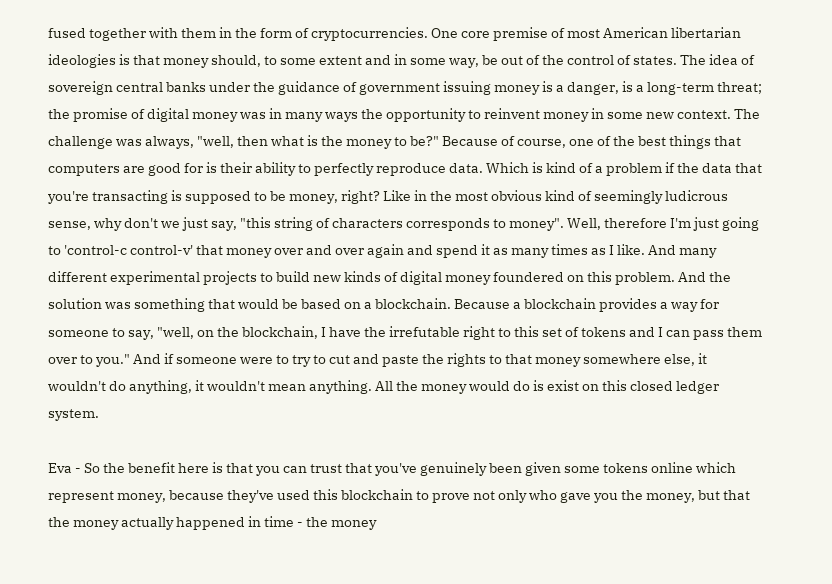fused together with them in the form of cryptocurrencies. One core premise of most American libertarian ideologies is that money should, to some extent and in some way, be out of the control of states. The idea of sovereign central banks under the guidance of government issuing money is a danger, is a long-term threat; the promise of digital money was in many ways the opportunity to reinvent money in some new context. The challenge was always, "well, then what is the money to be?" Because of course, one of the best things that computers are good for is their ability to perfectly reproduce data. Which is kind of a problem if the data that you're transacting is supposed to be money, right? Like in the most obvious kind of seemingly ludicrous sense, why don't we just say, "this string of characters corresponds to money". Well, therefore I'm just going to 'control-c control-v' that money over and over again and spend it as many times as I like. And many different experimental projects to build new kinds of digital money foundered on this problem. And the solution was something that would be based on a blockchain. Because a blockchain provides a way for someone to say, "well, on the blockchain, I have the irrefutable right to this set of tokens and I can pass them over to you." And if someone were to try to cut and paste the rights to that money somewhere else, it wouldn't do anything, it wouldn't mean anything. All the money would do is exist on this closed ledger system.

Eva - So the benefit here is that you can trust that you've genuinely been given some tokens online which represent money, because they've used this blockchain to prove not only who gave you the money, but that the money actually happened in time - the money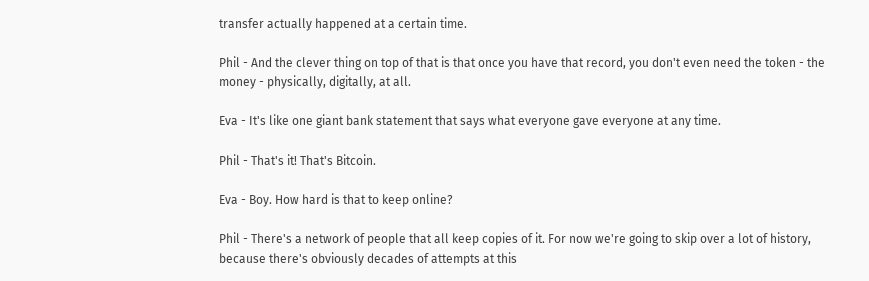transfer actually happened at a certain time.

Phil - And the clever thing on top of that is that once you have that record, you don't even need the token - the money - physically, digitally, at all.

Eva - It's like one giant bank statement that says what everyone gave everyone at any time.

Phil - That's it! That's Bitcoin.

Eva - Boy. How hard is that to keep online?

Phil - There's a network of people that all keep copies of it. For now we're going to skip over a lot of history, because there's obviously decades of attempts at this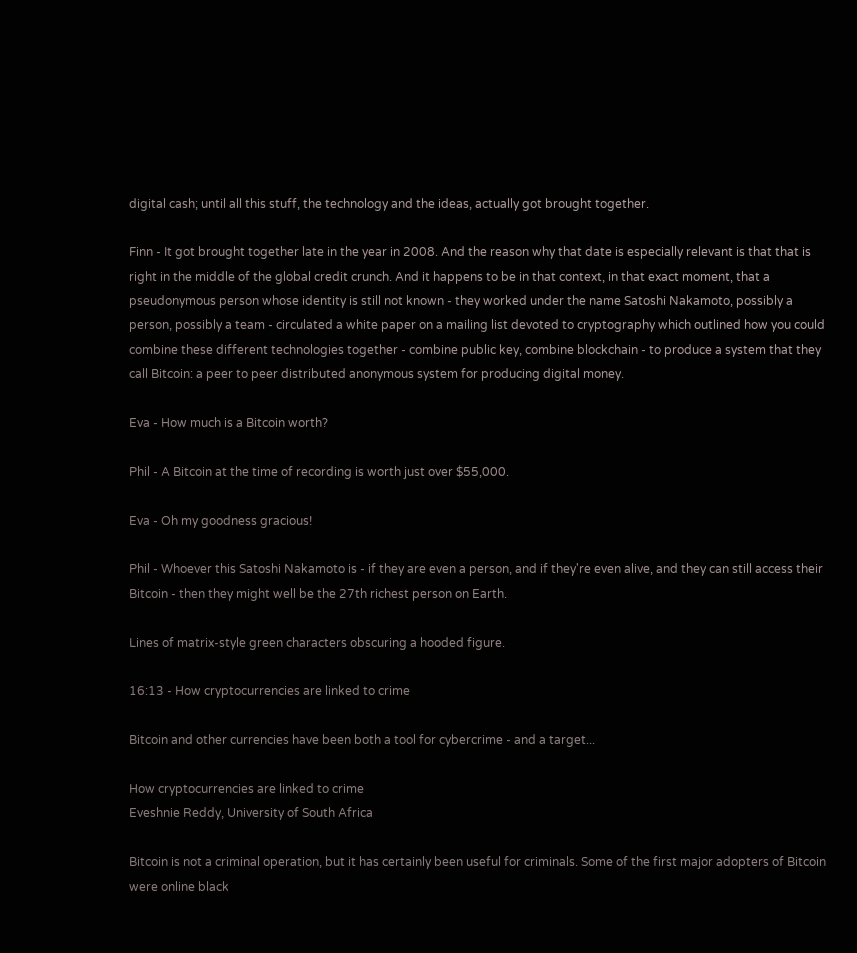digital cash; until all this stuff, the technology and the ideas, actually got brought together.

Finn - It got brought together late in the year in 2008. And the reason why that date is especially relevant is that that is right in the middle of the global credit crunch. And it happens to be in that context, in that exact moment, that a pseudonymous person whose identity is still not known - they worked under the name Satoshi Nakamoto, possibly a person, possibly a team - circulated a white paper on a mailing list devoted to cryptography which outlined how you could combine these different technologies together - combine public key, combine blockchain - to produce a system that they call Bitcoin: a peer to peer distributed anonymous system for producing digital money.

Eva - How much is a Bitcoin worth?

Phil - A Bitcoin at the time of recording is worth just over $55,000.

Eva - Oh my goodness gracious!

Phil - Whoever this Satoshi Nakamoto is - if they are even a person, and if they're even alive, and they can still access their Bitcoin - then they might well be the 27th richest person on Earth.

Lines of matrix-style green characters obscuring a hooded figure.

16:13 - How cryptocurrencies are linked to crime

Bitcoin and other currencies have been both a tool for cybercrime - and a target...

How cryptocurrencies are linked to crime
Eveshnie Reddy, University of South Africa

Bitcoin is not a criminal operation, but it has certainly been useful for criminals. Some of the first major adopters of Bitcoin were online black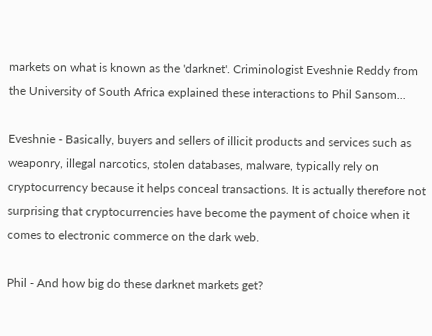markets on what is known as the 'darknet'. Criminologist Eveshnie Reddy from the University of South Africa explained these interactions to Phil Sansom...

Eveshnie - Basically, buyers and sellers of illicit products and services such as weaponry, illegal narcotics, stolen databases, malware, typically rely on cryptocurrency because it helps conceal transactions. It is actually therefore not surprising that cryptocurrencies have become the payment of choice when it comes to electronic commerce on the dark web.

Phil - And how big do these darknet markets get?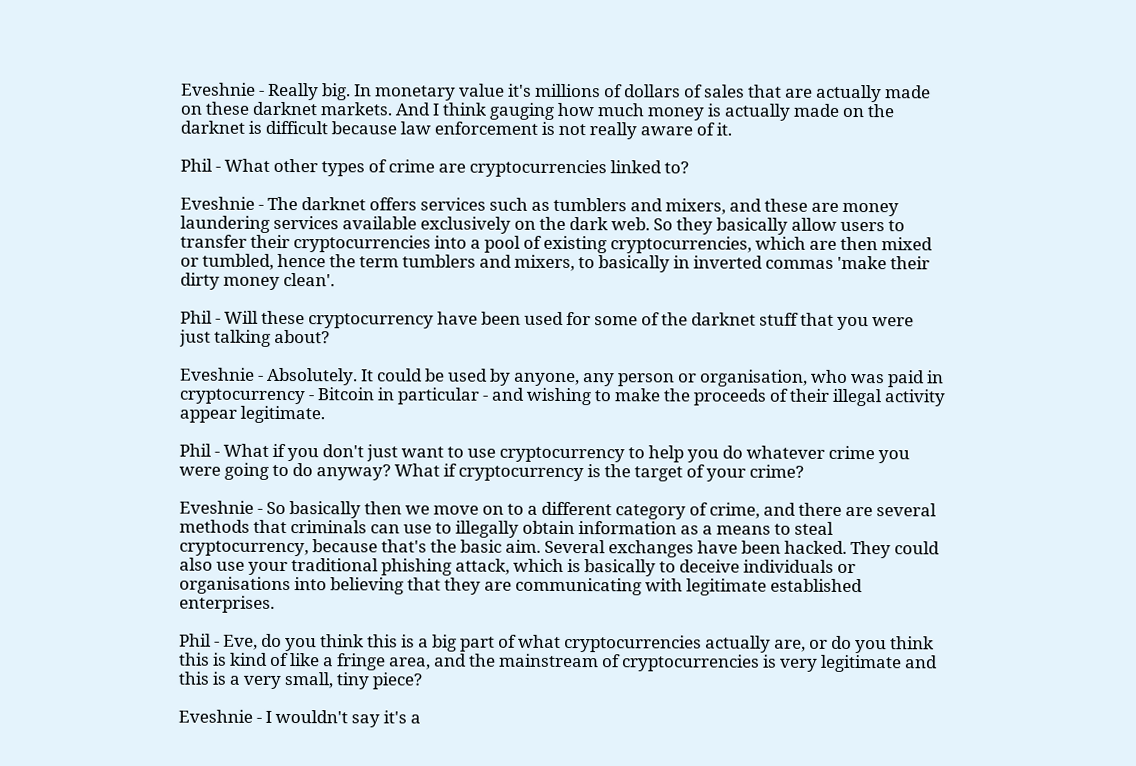Eveshnie - Really big. In monetary value it's millions of dollars of sales that are actually made on these darknet markets. And I think gauging how much money is actually made on the darknet is difficult because law enforcement is not really aware of it.

Phil - What other types of crime are cryptocurrencies linked to?

Eveshnie - The darknet offers services such as tumblers and mixers, and these are money laundering services available exclusively on the dark web. So they basically allow users to transfer their cryptocurrencies into a pool of existing cryptocurrencies, which are then mixed or tumbled, hence the term tumblers and mixers, to basically in inverted commas 'make their dirty money clean'.

Phil - Will these cryptocurrency have been used for some of the darknet stuff that you were just talking about?

Eveshnie - Absolutely. It could be used by anyone, any person or organisation, who was paid in cryptocurrency - Bitcoin in particular - and wishing to make the proceeds of their illegal activity appear legitimate.

Phil - What if you don't just want to use cryptocurrency to help you do whatever crime you were going to do anyway? What if cryptocurrency is the target of your crime?

Eveshnie - So basically then we move on to a different category of crime, and there are several methods that criminals can use to illegally obtain information as a means to steal cryptocurrency, because that's the basic aim. Several exchanges have been hacked. They could also use your traditional phishing attack, which is basically to deceive individuals or organisations into believing that they are communicating with legitimate established enterprises.

Phil - Eve, do you think this is a big part of what cryptocurrencies actually are, or do you think this is kind of like a fringe area, and the mainstream of cryptocurrencies is very legitimate and this is a very small, tiny piece?

Eveshnie - I wouldn't say it's a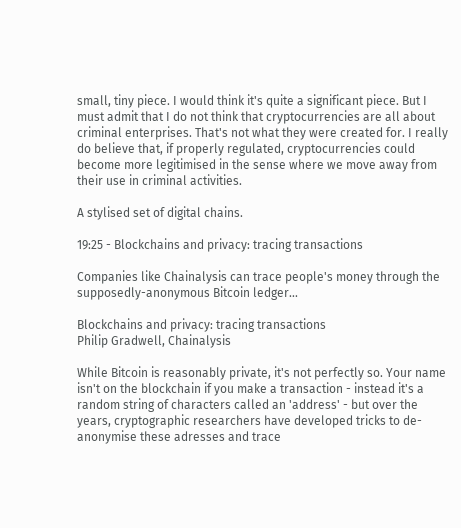small, tiny piece. I would think it's quite a significant piece. But I must admit that I do not think that cryptocurrencies are all about criminal enterprises. That's not what they were created for. I really do believe that, if properly regulated, cryptocurrencies could become more legitimised in the sense where we move away from their use in criminal activities.

A stylised set of digital chains.

19:25 - Blockchains and privacy: tracing transactions

Companies like Chainalysis can trace people's money through the supposedly-anonymous Bitcoin ledger...

Blockchains and privacy: tracing transactions
Philip Gradwell, Chainalysis

While Bitcoin is reasonably private, it's not perfectly so. Your name isn't on the blockchain if you make a transaction - instead it's a random string of characters called an 'address' - but over the years, cryptographic researchers have developed tricks to de-anonymise these adresses and trace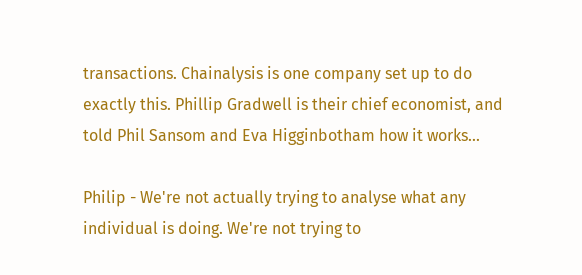transactions. Chainalysis is one company set up to do exactly this. Phillip Gradwell is their chief economist, and told Phil Sansom and Eva Higginbotham how it works...

Philip - We're not actually trying to analyse what any individual is doing. We're not trying to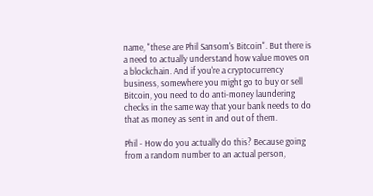name, "these are Phil Sansom's Bitcoin". But there is a need to actually understand how value moves on a blockchain. And if you're a cryptocurrency business, somewhere you might go to buy or sell Bitcoin, you need to do anti-money laundering checks in the same way that your bank needs to do that as money as sent in and out of them.

Phil - How do you actually do this? Because going from a random number to an actual person,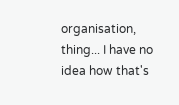organisation, thing... I have no idea how that's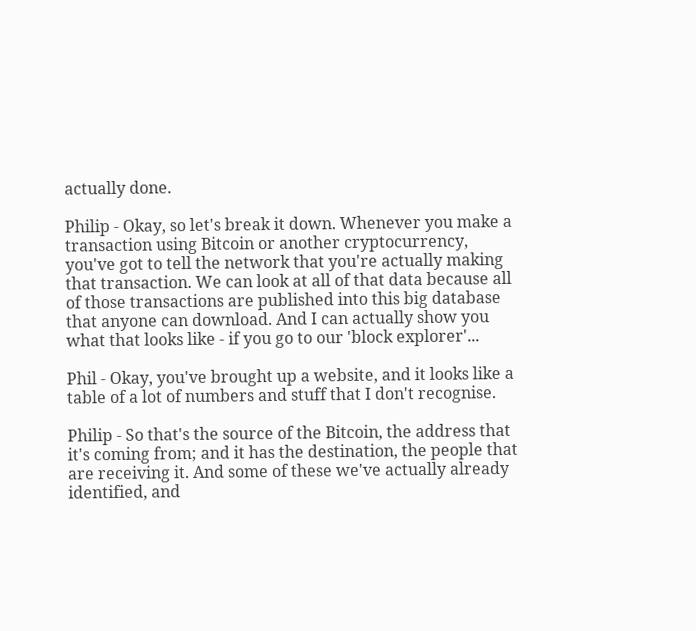actually done.

Philip - Okay, so let's break it down. Whenever you make a transaction using Bitcoin or another cryptocurrency, you've got to tell the network that you're actually making that transaction. We can look at all of that data because all of those transactions are published into this big database that anyone can download. And I can actually show you what that looks like - if you go to our 'block explorer'...

Phil - Okay, you've brought up a website, and it looks like a table of a lot of numbers and stuff that I don't recognise.

Philip - So that's the source of the Bitcoin, the address that it's coming from; and it has the destination, the people that are receiving it. And some of these we've actually already identified, and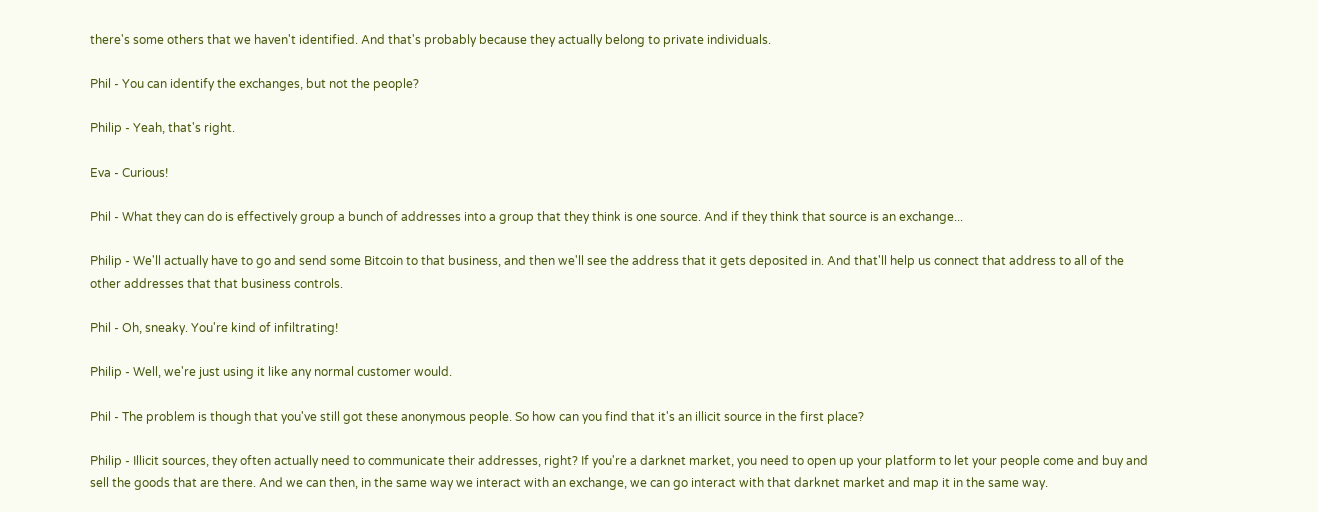there's some others that we haven't identified. And that's probably because they actually belong to private individuals.

Phil - You can identify the exchanges, but not the people?

Philip - Yeah, that's right.

Eva - Curious!

Phil - What they can do is effectively group a bunch of addresses into a group that they think is one source. And if they think that source is an exchange...

Philip - We'll actually have to go and send some Bitcoin to that business, and then we'll see the address that it gets deposited in. And that'll help us connect that address to all of the other addresses that that business controls.

Phil - Oh, sneaky. You're kind of infiltrating!

Philip - Well, we're just using it like any normal customer would.

Phil - The problem is though that you've still got these anonymous people. So how can you find that it's an illicit source in the first place?

Philip - Illicit sources, they often actually need to communicate their addresses, right? If you're a darknet market, you need to open up your platform to let your people come and buy and sell the goods that are there. And we can then, in the same way we interact with an exchange, we can go interact with that darknet market and map it in the same way.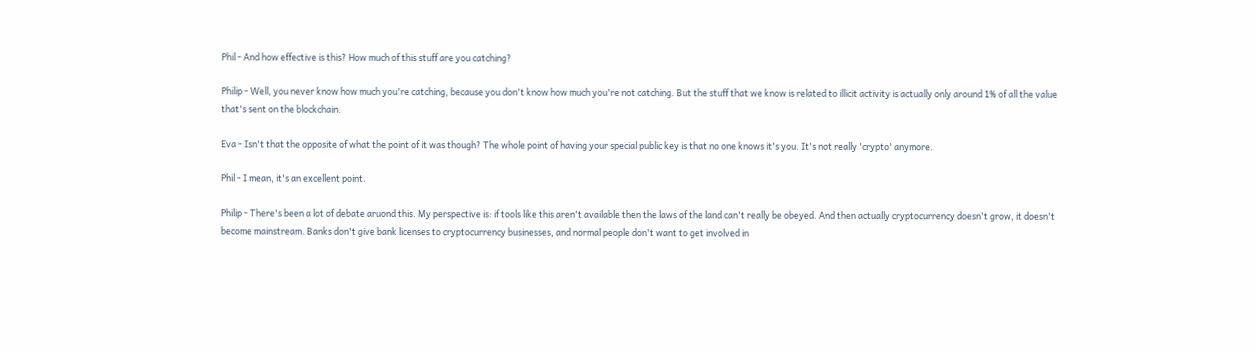Phil - And how effective is this? How much of this stuff are you catching?

Philip - Well, you never know how much you're catching, because you don't know how much you're not catching. But the stuff that we know is related to illicit activity is actually only around 1% of all the value that's sent on the blockchain.

Eva - Isn't that the opposite of what the point of it was though? The whole point of having your special public key is that no one knows it's you. It's not really 'crypto' anymore.

Phil - I mean, it's an excellent point.

Philip - There's been a lot of debate aruond this. My perspective is: if tools like this aren't available then the laws of the land can't really be obeyed. And then actually cryptocurrency doesn't grow, it doesn't become mainstream. Banks don't give bank licenses to cryptocurrency businesses, and normal people don't want to get involved in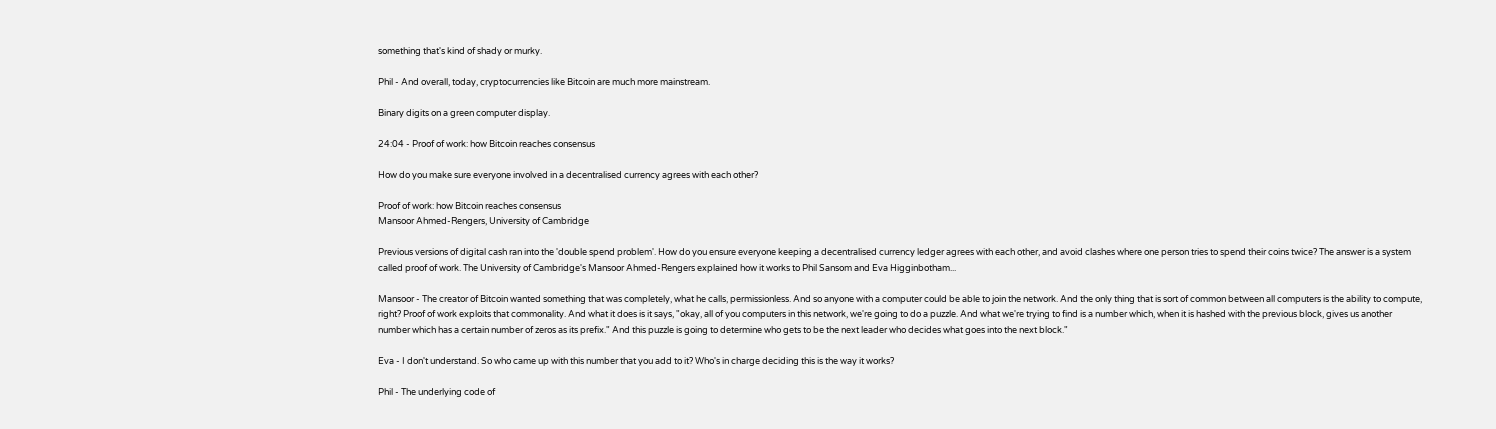something that's kind of shady or murky.

Phil - And overall, today, cryptocurrencies like Bitcoin are much more mainstream.

Binary digits on a green computer display.

24:04 - Proof of work: how Bitcoin reaches consensus

How do you make sure everyone involved in a decentralised currency agrees with each other?

Proof of work: how Bitcoin reaches consensus
Mansoor Ahmed-Rengers, University of Cambridge

Previous versions of digital cash ran into the 'double spend problem'. How do you ensure everyone keeping a decentralised currency ledger agrees with each other, and avoid clashes where one person tries to spend their coins twice? The answer is a system called proof of work. The University of Cambridge's Mansoor Ahmed-Rengers explained how it works to Phil Sansom and Eva Higginbotham...

Mansoor - The creator of Bitcoin wanted something that was completely, what he calls, permissionless. And so anyone with a computer could be able to join the network. And the only thing that is sort of common between all computers is the ability to compute, right? Proof of work exploits that commonality. And what it does is it says, "okay, all of you computers in this network, we're going to do a puzzle. And what we're trying to find is a number which, when it is hashed with the previous block, gives us another number which has a certain number of zeros as its prefix." And this puzzle is going to determine who gets to be the next leader who decides what goes into the next block."

Eva - I don't understand. So who came up with this number that you add to it? Who's in charge deciding this is the way it works?

Phil - The underlying code of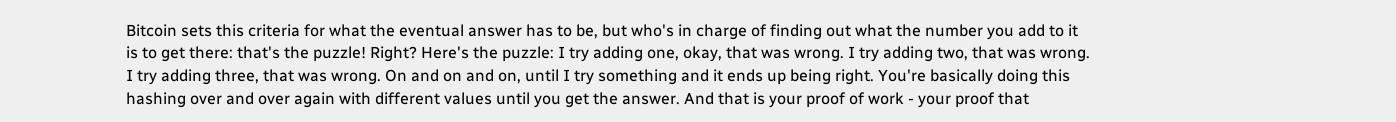Bitcoin sets this criteria for what the eventual answer has to be, but who's in charge of finding out what the number you add to it is to get there: that's the puzzle! Right? Here's the puzzle: I try adding one, okay, that was wrong. I try adding two, that was wrong. I try adding three, that was wrong. On and on and on, until I try something and it ends up being right. You're basically doing this hashing over and over again with different values until you get the answer. And that is your proof of work - your proof that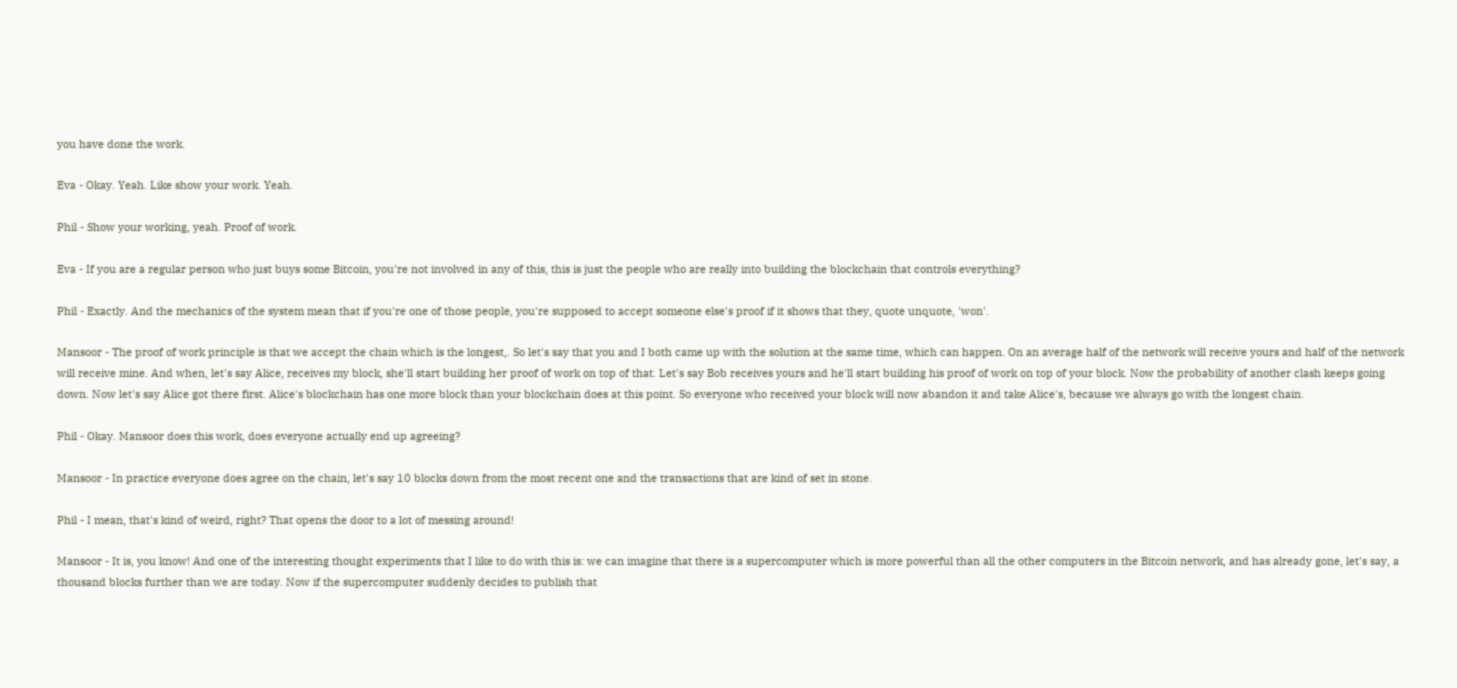you have done the work.

Eva - Okay. Yeah. Like show your work. Yeah.

Phil - Show your working, yeah. Proof of work.

Eva - If you are a regular person who just buys some Bitcoin, you're not involved in any of this, this is just the people who are really into building the blockchain that controls everything?

Phil - Exactly. And the mechanics of the system mean that if you're one of those people, you're supposed to accept someone else's proof if it shows that they, quote unquote, 'won'.

Mansoor - The proof of work principle is that we accept the chain which is the longest,. So let's say that you and I both came up with the solution at the same time, which can happen. On an average half of the network will receive yours and half of the network will receive mine. And when, let's say Alice, receives my block, she'll start building her proof of work on top of that. Let's say Bob receives yours and he'll start building his proof of work on top of your block. Now the probability of another clash keeps going down. Now let's say Alice got there first. Alice's blockchain has one more block than your blockchain does at this point. So everyone who received your block will now abandon it and take Alice's, because we always go with the longest chain.

Phil - Okay. Mansoor does this work, does everyone actually end up agreeing?

Mansoor - In practice everyone does agree on the chain, let's say 10 blocks down from the most recent one and the transactions that are kind of set in stone.

Phil - I mean, that's kind of weird, right? That opens the door to a lot of messing around!

Mansoor - It is, you know! And one of the interesting thought experiments that I like to do with this is: we can imagine that there is a supercomputer which is more powerful than all the other computers in the Bitcoin network, and has already gone, let's say, a thousand blocks further than we are today. Now if the supercomputer suddenly decides to publish that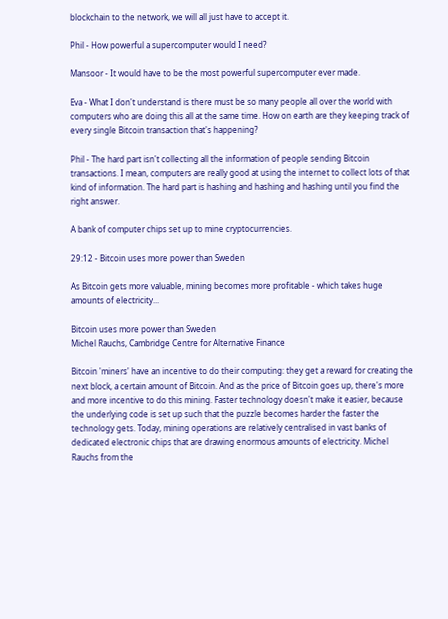blockchain to the network, we will all just have to accept it.

Phil - How powerful a supercomputer would I need?

Mansoor - It would have to be the most powerful supercomputer ever made.

Eva - What I don't understand is there must be so many people all over the world with computers who are doing this all at the same time. How on earth are they keeping track of every single Bitcoin transaction that's happening?

Phil - The hard part isn't collecting all the information of people sending Bitcoin transactions. I mean, computers are really good at using the internet to collect lots of that kind of information. The hard part is hashing and hashing and hashing until you find the right answer.

A bank of computer chips set up to mine cryptocurrencies.

29:12 - Bitcoin uses more power than Sweden

As Bitcoin gets more valuable, mining becomes more profitable - which takes huge amounts of electricity...

Bitcoin uses more power than Sweden
Michel Rauchs, Cambridge Centre for Alternative Finance

Bitcoin 'miners' have an incentive to do their computing: they get a reward for creating the next block, a certain amount of Bitcoin. And as the price of Bitcoin goes up, there's more and more incentive to do this mining. Faster technology doesn't make it easier, because the underlying code is set up such that the puzzle becomes harder the faster the technology gets. Today, mining operations are relatively centralised in vast banks of dedicated electronic chips that are drawing enormous amounts of electricity. Michel Rauchs from the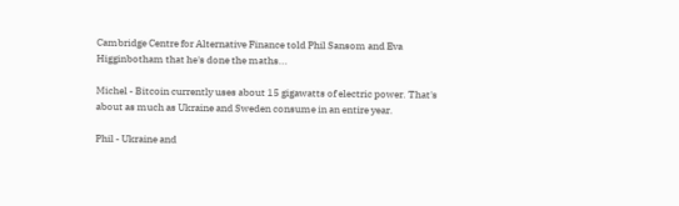Cambridge Centre for Alternative Finance told Phil Sansom and Eva Higginbotham that he's done the maths...

Michel - Bitcoin currently uses about 15 gigawatts of electric power. That's about as much as Ukraine and Sweden consume in an entire year.

Phil - Ukraine and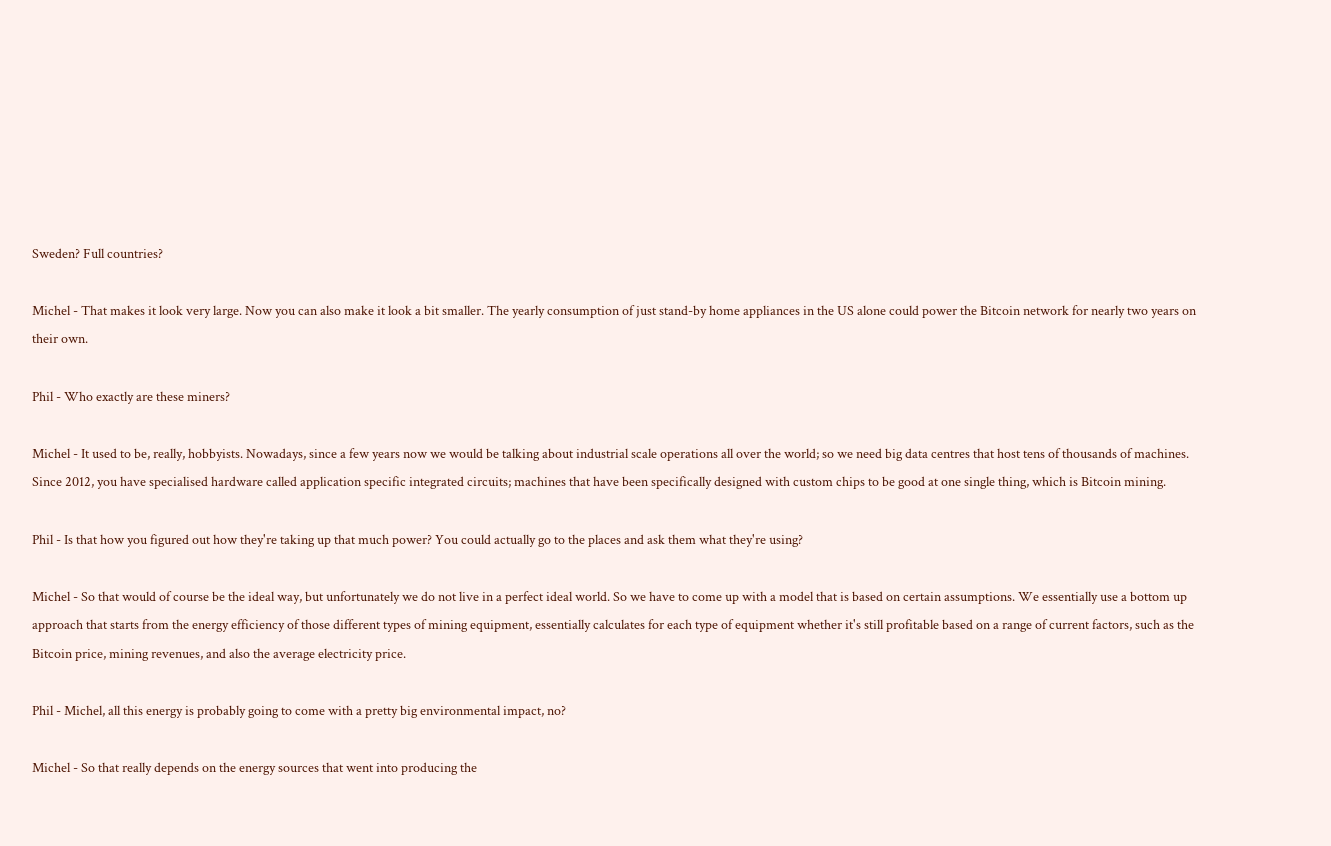Sweden? Full countries?

Michel - That makes it look very large. Now you can also make it look a bit smaller. The yearly consumption of just stand-by home appliances in the US alone could power the Bitcoin network for nearly two years on their own.

Phil - Who exactly are these miners?

Michel - It used to be, really, hobbyists. Nowadays, since a few years now we would be talking about industrial scale operations all over the world; so we need big data centres that host tens of thousands of machines. Since 2012, you have specialised hardware called application specific integrated circuits; machines that have been specifically designed with custom chips to be good at one single thing, which is Bitcoin mining.

Phil - Is that how you figured out how they're taking up that much power? You could actually go to the places and ask them what they're using?

Michel - So that would of course be the ideal way, but unfortunately we do not live in a perfect ideal world. So we have to come up with a model that is based on certain assumptions. We essentially use a bottom up approach that starts from the energy efficiency of those different types of mining equipment, essentially calculates for each type of equipment whether it's still profitable based on a range of current factors, such as the Bitcoin price, mining revenues, and also the average electricity price.

Phil - Michel, all this energy is probably going to come with a pretty big environmental impact, no?

Michel - So that really depends on the energy sources that went into producing the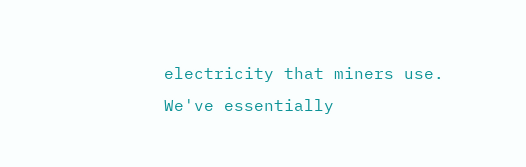electricity that miners use. We've essentially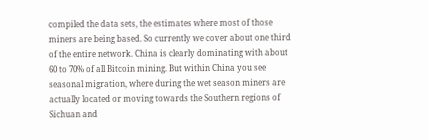compiled the data sets, the estimates where most of those miners are being based. So currently we cover about one third of the entire network. China is clearly dominating with about 60 to 70% of all Bitcoin mining. But within China you see seasonal migration, where during the wet season miners are actually located or moving towards the Southern regions of Sichuan and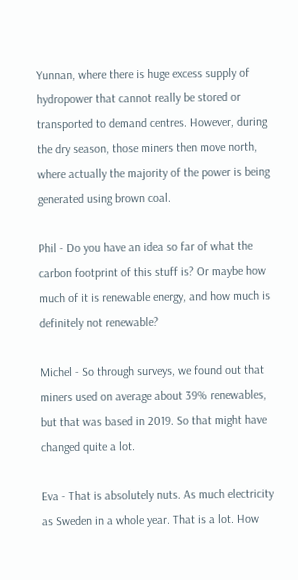Yunnan, where there is huge excess supply of hydropower that cannot really be stored or transported to demand centres. However, during the dry season, those miners then move north, where actually the majority of the power is being generated using brown coal.

Phil - Do you have an idea so far of what the carbon footprint of this stuff is? Or maybe how much of it is renewable energy, and how much is definitely not renewable?

Michel - So through surveys, we found out that miners used on average about 39% renewables, but that was based in 2019. So that might have changed quite a lot.

Eva - That is absolutely nuts. As much electricity as Sweden in a whole year. That is a lot. How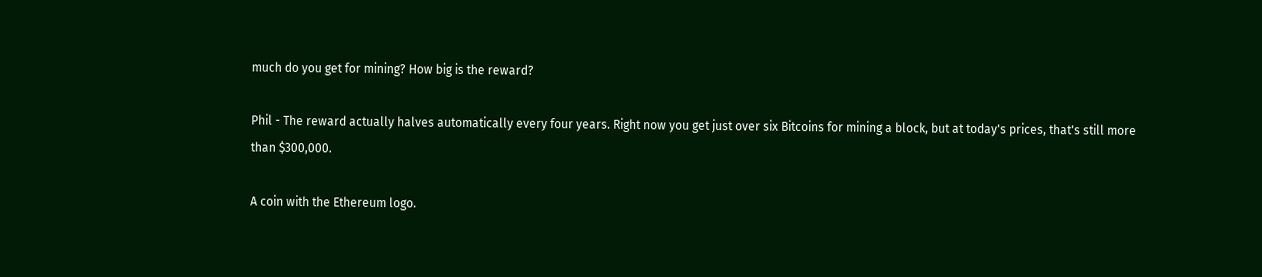much do you get for mining? How big is the reward?

Phil - The reward actually halves automatically every four years. Right now you get just over six Bitcoins for mining a block, but at today's prices, that's still more than $300,000.

A coin with the Ethereum logo.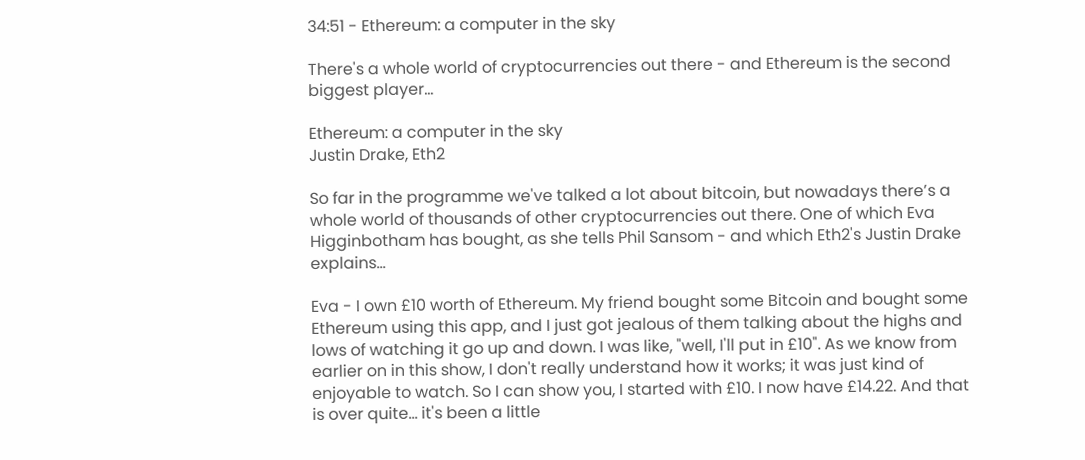34:51 - Ethereum: a computer in the sky

There's a whole world of cryptocurrencies out there - and Ethereum is the second biggest player...

Ethereum: a computer in the sky
Justin Drake, Eth2

So far in the programme we've talked a lot about bitcoin, but nowadays there’s a whole world of thousands of other cryptocurrencies out there. One of which Eva Higginbotham has bought, as she tells Phil Sansom - and which Eth2's Justin Drake explains...

Eva - I own £10 worth of Ethereum. My friend bought some Bitcoin and bought some Ethereum using this app, and I just got jealous of them talking about the highs and lows of watching it go up and down. I was like, "well, I'll put in £10". As we know from earlier on in this show, I don't really understand how it works; it was just kind of enjoyable to watch. So I can show you, I started with £10. I now have £14.22. And that is over quite... it's been a little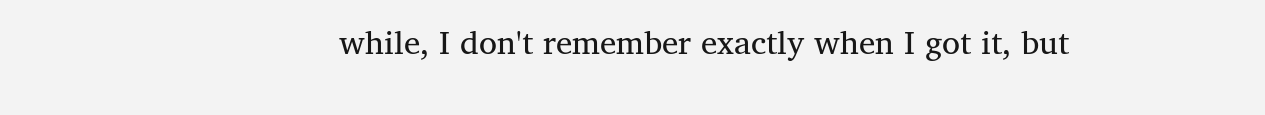while, I don't remember exactly when I got it, but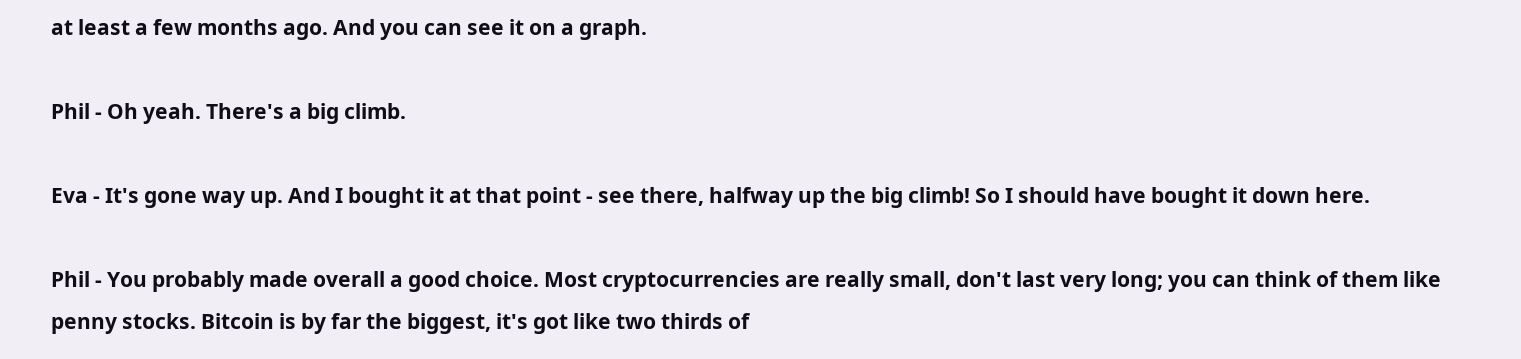at least a few months ago. And you can see it on a graph.

Phil - Oh yeah. There's a big climb.

Eva - It's gone way up. And I bought it at that point - see there, halfway up the big climb! So I should have bought it down here.

Phil - You probably made overall a good choice. Most cryptocurrencies are really small, don't last very long; you can think of them like penny stocks. Bitcoin is by far the biggest, it's got like two thirds of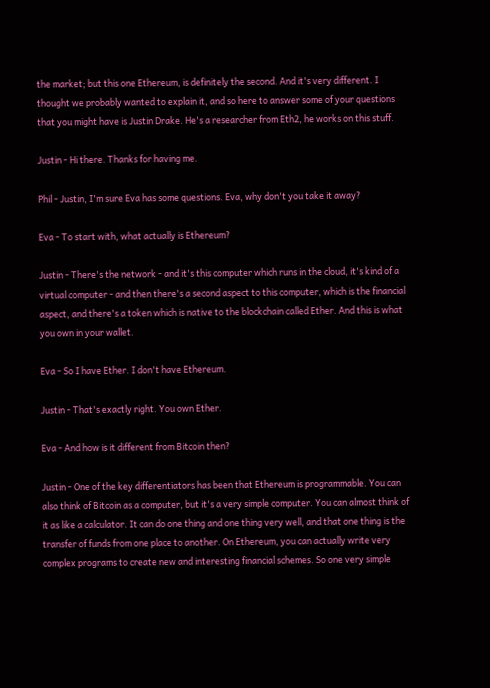the market; but this one Ethereum, is definitely the second. And it's very different. I thought we probably wanted to explain it, and so here to answer some of your questions that you might have is Justin Drake. He's a researcher from Eth2, he works on this stuff.

Justin - Hi there. Thanks for having me.

Phil - Justin, I'm sure Eva has some questions. Eva, why don't you take it away?

Eva - To start with, what actually is Ethereum?

Justin - There's the network - and it's this computer which runs in the cloud, it's kind of a virtual computer - and then there's a second aspect to this computer, which is the financial aspect, and there's a token which is native to the blockchain called Ether. And this is what you own in your wallet.

Eva - So I have Ether. I don't have Ethereum.

Justin - That's exactly right. You own Ether.

Eva - And how is it different from Bitcoin then?

Justin - One of the key differentiators has been that Ethereum is programmable. You can also think of Bitcoin as a computer, but it's a very simple computer. You can almost think of it as like a calculator. It can do one thing and one thing very well, and that one thing is the transfer of funds from one place to another. On Ethereum, you can actually write very complex programs to create new and interesting financial schemes. So one very simple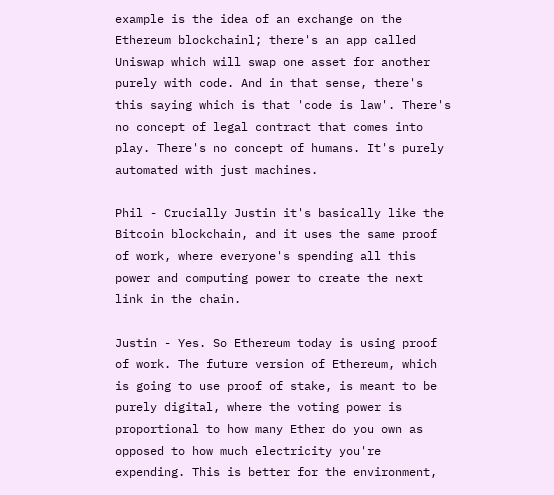example is the idea of an exchange on the Ethereum blockchainl; there's an app called Uniswap which will swap one asset for another purely with code. And in that sense, there's this saying which is that 'code is law'. There's no concept of legal contract that comes into play. There's no concept of humans. It's purely automated with just machines.

Phil - Crucially Justin it's basically like the Bitcoin blockchain, and it uses the same proof of work, where everyone's spending all this power and computing power to create the next link in the chain.

Justin - Yes. So Ethereum today is using proof of work. The future version of Ethereum, which is going to use proof of stake, is meant to be purely digital, where the voting power is proportional to how many Ether do you own as opposed to how much electricity you're expending. This is better for the environment,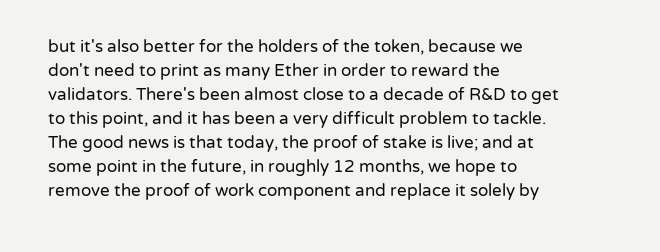but it's also better for the holders of the token, because we don't need to print as many Ether in order to reward the validators. There's been almost close to a decade of R&D to get to this point, and it has been a very difficult problem to tackle. The good news is that today, the proof of stake is live; and at some point in the future, in roughly 12 months, we hope to remove the proof of work component and replace it solely by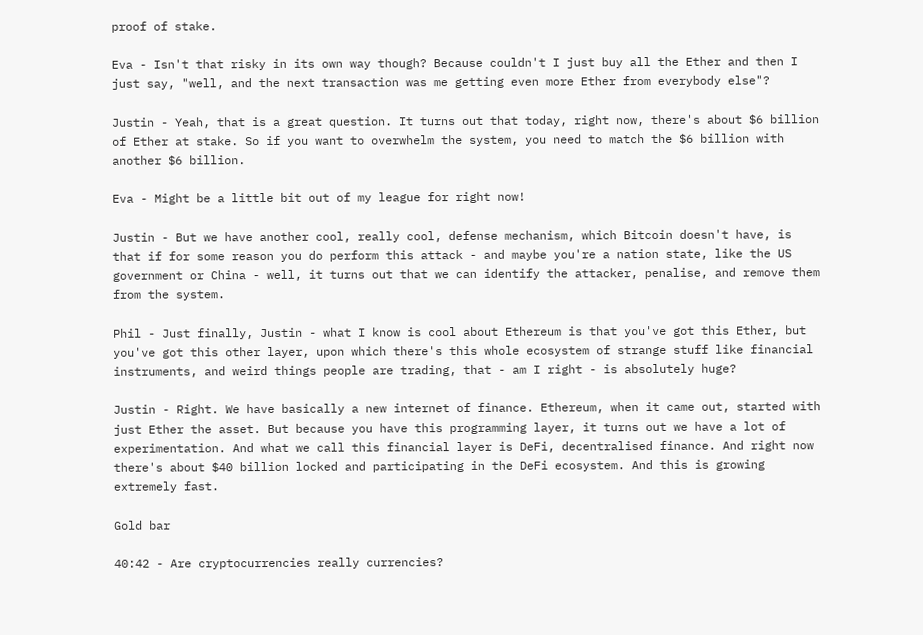proof of stake.

Eva - Isn't that risky in its own way though? Because couldn't I just buy all the Ether and then I just say, "well, and the next transaction was me getting even more Ether from everybody else"?

Justin - Yeah, that is a great question. It turns out that today, right now, there's about $6 billion of Ether at stake. So if you want to overwhelm the system, you need to match the $6 billion with another $6 billion.

Eva - Might be a little bit out of my league for right now!

Justin - But we have another cool, really cool, defense mechanism, which Bitcoin doesn't have, is that if for some reason you do perform this attack - and maybe you're a nation state, like the US government or China - well, it turns out that we can identify the attacker, penalise, and remove them from the system.

Phil - Just finally, Justin - what I know is cool about Ethereum is that you've got this Ether, but you've got this other layer, upon which there's this whole ecosystem of strange stuff like financial instruments, and weird things people are trading, that - am I right - is absolutely huge?

Justin - Right. We have basically a new internet of finance. Ethereum, when it came out, started with just Ether the asset. But because you have this programming layer, it turns out we have a lot of experimentation. And what we call this financial layer is DeFi, decentralised finance. And right now there's about $40 billion locked and participating in the DeFi ecosystem. And this is growing extremely fast.

Gold bar

40:42 - Are cryptocurrencies really currencies?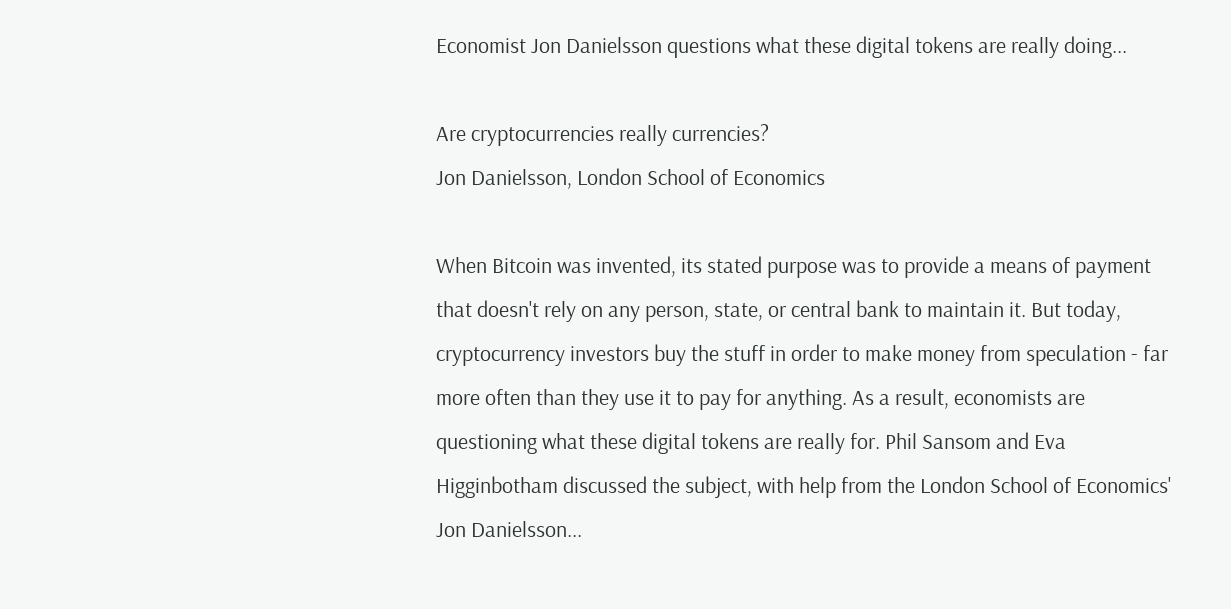Economist Jon Danielsson questions what these digital tokens are really doing...

Are cryptocurrencies really currencies?
Jon Danielsson, London School of Economics

When Bitcoin was invented, its stated purpose was to provide a means of payment that doesn't rely on any person, state, or central bank to maintain it. But today, cryptocurrency investors buy the stuff in order to make money from speculation - far more often than they use it to pay for anything. As a result, economists are questioning what these digital tokens are really for. Phil Sansom and Eva Higginbotham discussed the subject, with help from the London School of Economics' Jon Danielsson...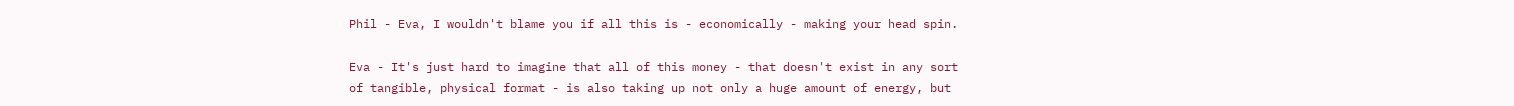Phil - Eva, I wouldn't blame you if all this is - economically - making your head spin.

Eva - It's just hard to imagine that all of this money - that doesn't exist in any sort of tangible, physical format - is also taking up not only a huge amount of energy, but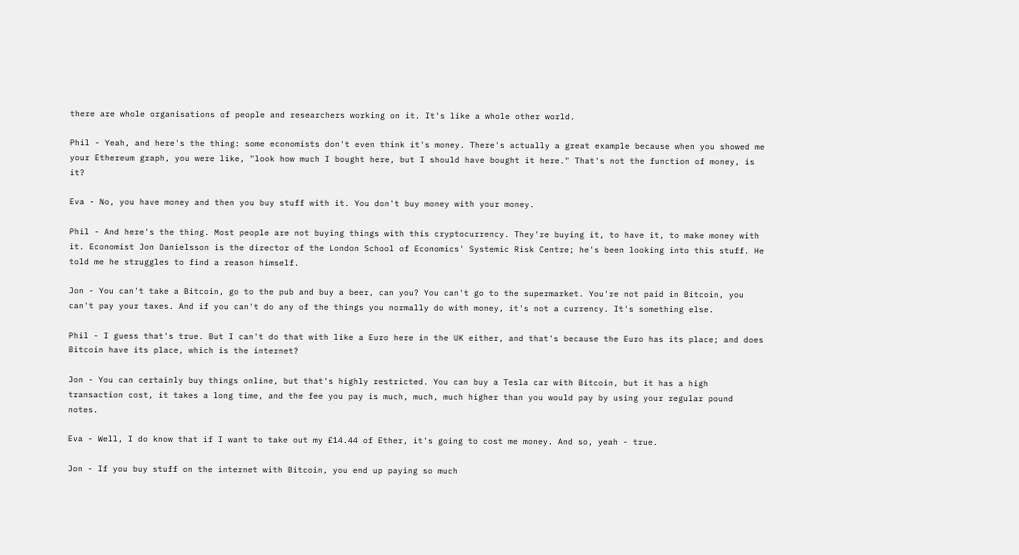there are whole organisations of people and researchers working on it. It's like a whole other world.

Phil - Yeah, and here's the thing: some economists don't even think it's money. There's actually a great example because when you showed me your Ethereum graph, you were like, "look how much I bought here, but I should have bought it here." That's not the function of money, is it?

Eva - No, you have money and then you buy stuff with it. You don't buy money with your money.

Phil - And here's the thing. Most people are not buying things with this cryptocurrency. They're buying it, to have it, to make money with it. Economist Jon Danielsson is the director of the London School of Economics' Systemic Risk Centre; he's been looking into this stuff. He told me he struggles to find a reason himself.

Jon - You can't take a Bitcoin, go to the pub and buy a beer, can you? You can't go to the supermarket. You're not paid in Bitcoin, you can't pay your taxes. And if you can't do any of the things you normally do with money, it's not a currency. It's something else.

Phil - I guess that's true. But I can't do that with like a Euro here in the UK either, and that's because the Euro has its place; and does Bitcoin have its place, which is the internet?

Jon - You can certainly buy things online, but that's highly restricted. You can buy a Tesla car with Bitcoin, but it has a high transaction cost, it takes a long time, and the fee you pay is much, much, much higher than you would pay by using your regular pound notes.

Eva - Well, I do know that if I want to take out my £14.44 of Ether, it's going to cost me money. And so, yeah - true.

Jon - If you buy stuff on the internet with Bitcoin, you end up paying so much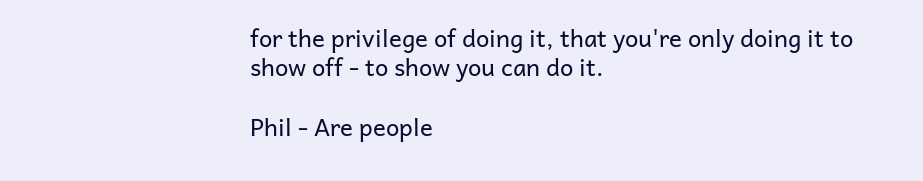for the privilege of doing it, that you're only doing it to show off - to show you can do it.

Phil - Are people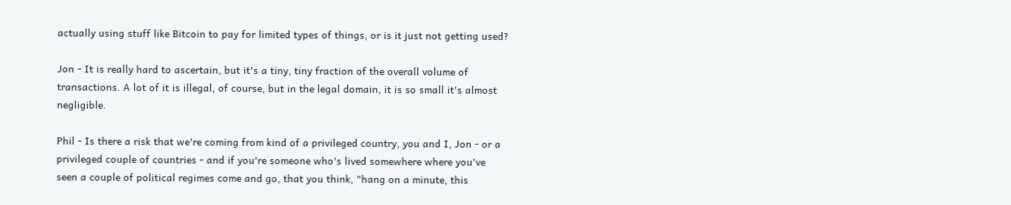actually using stuff like Bitcoin to pay for limited types of things, or is it just not getting used?

Jon - It is really hard to ascertain, but it's a tiny, tiny fraction of the overall volume of transactions. A lot of it is illegal, of course, but in the legal domain, it is so small it's almost negligible.

Phil - Is there a risk that we're coming from kind of a privileged country, you and I, Jon - or a privileged couple of countries - and if you're someone who's lived somewhere where you've seen a couple of political regimes come and go, that you think, "hang on a minute, this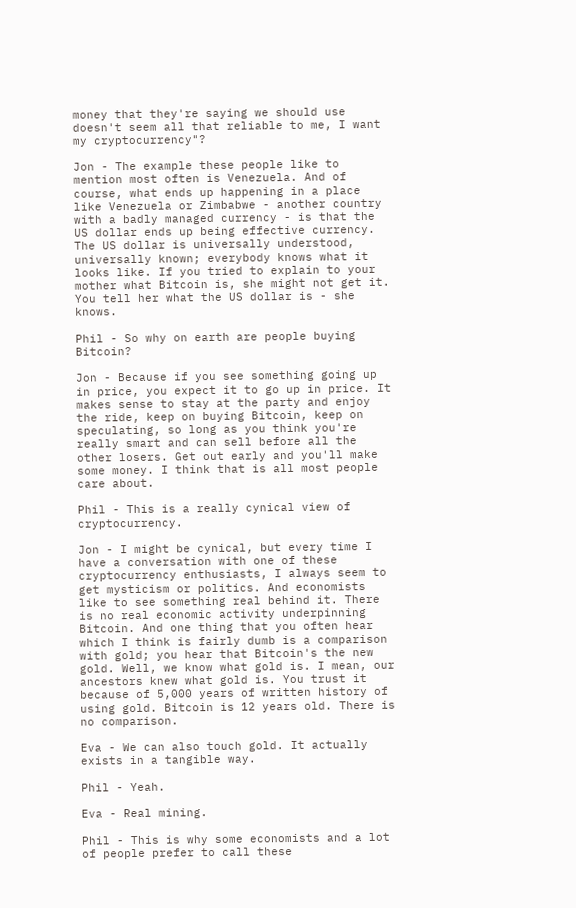money that they're saying we should use doesn't seem all that reliable to me, I want my cryptocurrency"?

Jon - The example these people like to mention most often is Venezuela. And of course, what ends up happening in a place like Venezuela or Zimbabwe - another country with a badly managed currency - is that the US dollar ends up being effective currency. The US dollar is universally understood, universally known; everybody knows what it looks like. If you tried to explain to your mother what Bitcoin is, she might not get it. You tell her what the US dollar is - she knows.

Phil - So why on earth are people buying Bitcoin?

Jon - Because if you see something going up in price, you expect it to go up in price. It makes sense to stay at the party and enjoy the ride, keep on buying Bitcoin, keep on speculating, so long as you think you're really smart and can sell before all the other losers. Get out early and you'll make some money. I think that is all most people care about.

Phil - This is a really cynical view of cryptocurrency.

Jon - I might be cynical, but every time I have a conversation with one of these cryptocurrency enthusiasts, I always seem to get mysticism or politics. And economists like to see something real behind it. There is no real economic activity underpinning Bitcoin. And one thing that you often hear which I think is fairly dumb is a comparison with gold; you hear that Bitcoin's the new gold. Well, we know what gold is. I mean, our ancestors knew what gold is. You trust it because of 5,000 years of written history of using gold. Bitcoin is 12 years old. There is no comparison.

Eva - We can also touch gold. It actually exists in a tangible way.

Phil - Yeah.

Eva - Real mining.

Phil - This is why some economists and a lot of people prefer to call these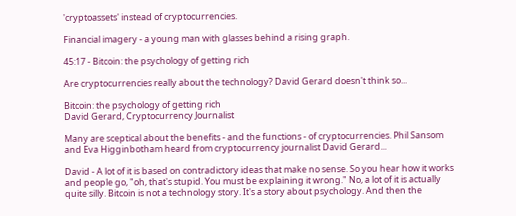'cryptoassets' instead of cryptocurrencies.

Financial imagery - a young man with glasses behind a rising graph.

45:17 - Bitcoin: the psychology of getting rich

Are cryptocurrencies really about the technology? David Gerard doesn't think so...

Bitcoin: the psychology of getting rich
David Gerard, Cryptocurrency Journalist

Many are sceptical about the benefits - and the functions - of cryptocurrencies. Phil Sansom and Eva Higginbotham heard from cryptocurrency journalist David Gerard...

David - A lot of it is based on contradictory ideas that make no sense. So you hear how it works and people go, "oh, that's stupid. You must be explaining it wrong." No, a lot of it is actually quite silly. Bitcoin is not a technology story. It's a story about psychology. And then the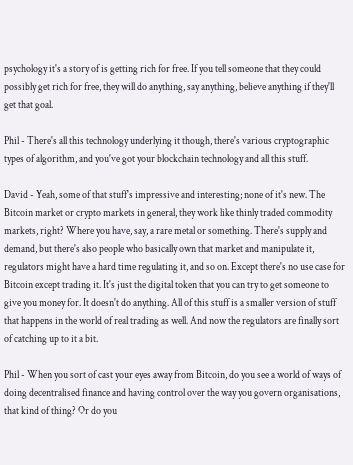psychology it's a story of is getting rich for free. If you tell someone that they could possibly get rich for free, they will do anything, say anything, believe anything if they'll get that goal.

Phil - There's all this technology underlying it though, there's various cryptographic types of algorithm, and you've got your blockchain technology and all this stuff.

David - Yeah, some of that stuff's impressive and interesting; none of it's new. The Bitcoin market or crypto markets in general, they work like thinly traded commodity markets, right? Where you have, say, a rare metal or something. There's supply and demand, but there's also people who basically own that market and manipulate it, regulators might have a hard time regulating it, and so on. Except there's no use case for Bitcoin except trading it. It's just the digital token that you can try to get someone to give you money for. It doesn't do anything. All of this stuff is a smaller version of stuff that happens in the world of real trading as well. And now the regulators are finally sort of catching up to it a bit.

Phil - When you sort of cast your eyes away from Bitcoin, do you see a world of ways of doing decentralised finance and having control over the way you govern organisations, that kind of thing? Or do you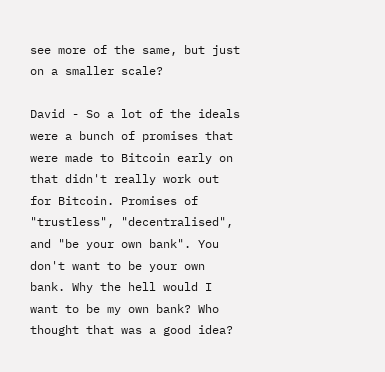see more of the same, but just on a smaller scale?

David - So a lot of the ideals were a bunch of promises that were made to Bitcoin early on that didn't really work out for Bitcoin. Promises of "trustless", "decentralised", and "be your own bank". You don't want to be your own bank. Why the hell would I want to be my own bank? Who thought that was a good idea?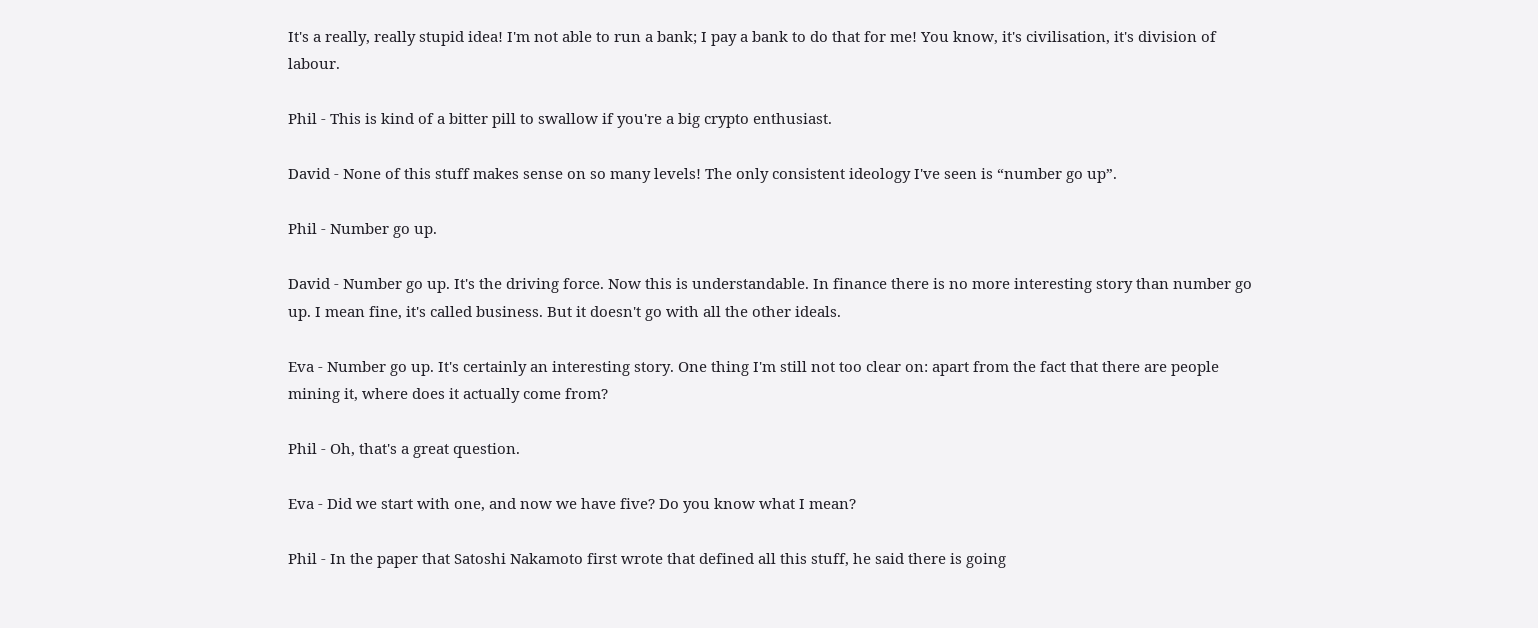It's a really, really stupid idea! I'm not able to run a bank; I pay a bank to do that for me! You know, it's civilisation, it's division of labour.

Phil - This is kind of a bitter pill to swallow if you're a big crypto enthusiast.

David - None of this stuff makes sense on so many levels! The only consistent ideology I've seen is “number go up”.

Phil - Number go up.

David - Number go up. It's the driving force. Now this is understandable. In finance there is no more interesting story than number go up. I mean fine, it's called business. But it doesn't go with all the other ideals.

Eva - Number go up. It's certainly an interesting story. One thing I'm still not too clear on: apart from the fact that there are people mining it, where does it actually come from?

Phil - Oh, that's a great question.

Eva - Did we start with one, and now we have five? Do you know what I mean?

Phil - In the paper that Satoshi Nakamoto first wrote that defined all this stuff, he said there is going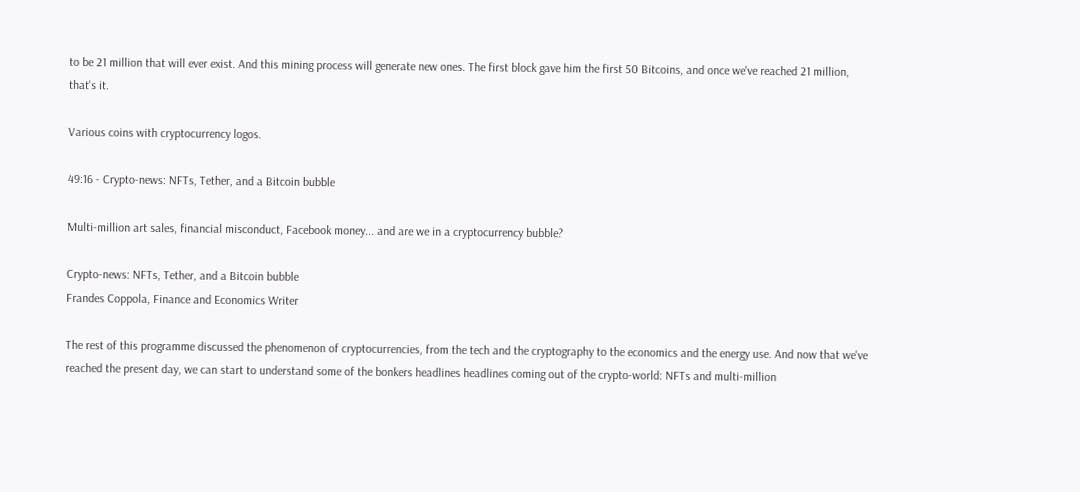to be 21 million that will ever exist. And this mining process will generate new ones. The first block gave him the first 50 Bitcoins, and once we've reached 21 million, that's it.

Various coins with cryptocurrency logos.

49:16 - Crypto-news: NFTs, Tether, and a Bitcoin bubble

Multi-million art sales, financial misconduct, Facebook money... and are we in a cryptocurrency bubble?

Crypto-news: NFTs, Tether, and a Bitcoin bubble
Frandes Coppola, Finance and Economics Writer

The rest of this programme discussed the phenomenon of cryptocurrencies, from the tech and the cryptography to the economics and the energy use. And now that we've reached the present day, we can start to understand some of the bonkers headlines headlines coming out of the crypto-world: NFTs and multi-million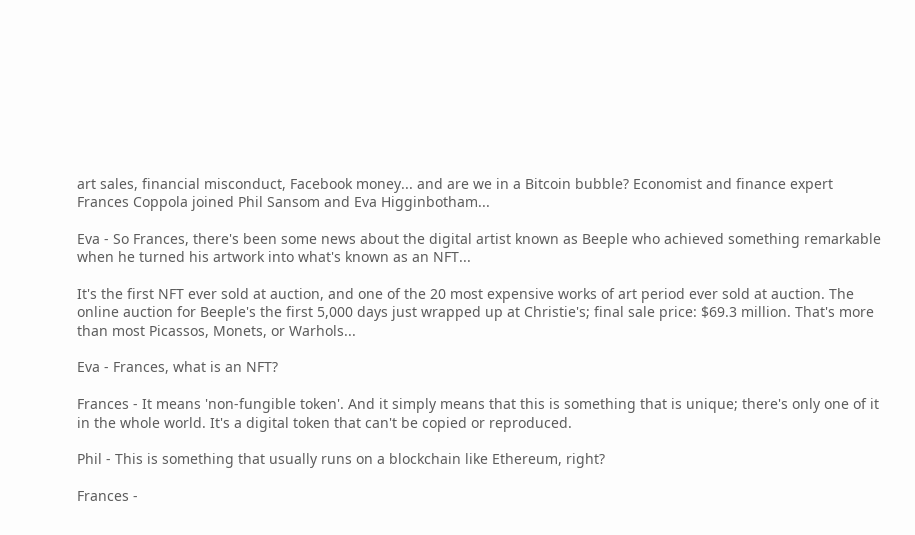art sales, financial misconduct, Facebook money... and are we in a Bitcoin bubble? Economist and finance expert Frances Coppola joined Phil Sansom and Eva Higginbotham...

Eva - So Frances, there's been some news about the digital artist known as Beeple who achieved something remarkable when he turned his artwork into what's known as an NFT...

It's the first NFT ever sold at auction, and one of the 20 most expensive works of art period ever sold at auction. The online auction for Beeple's the first 5,000 days just wrapped up at Christie's; final sale price: $69.3 million. That's more than most Picassos, Monets, or Warhols...

Eva - Frances, what is an NFT?

Frances - It means 'non-fungible token'. And it simply means that this is something that is unique; there's only one of it in the whole world. It's a digital token that can't be copied or reproduced.

Phil - This is something that usually runs on a blockchain like Ethereum, right?

Frances -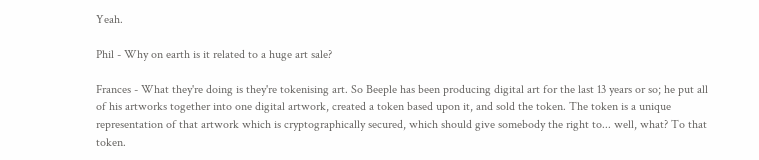Yeah.

Phil - Why on earth is it related to a huge art sale?

Frances - What they're doing is they're tokenising art. So Beeple has been producing digital art for the last 13 years or so; he put all of his artworks together into one digital artwork, created a token based upon it, and sold the token. The token is a unique representation of that artwork which is cryptographically secured, which should give somebody the right to... well, what? To that token.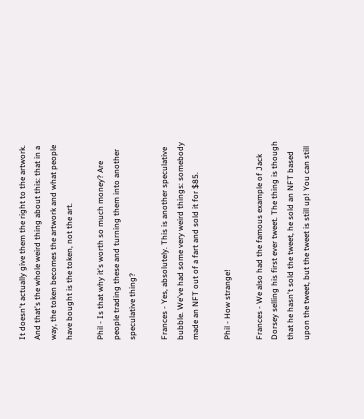It doesn't actually give them the right to the artwork. And that's the whole weird thing about this: that in a way, the token becomes the artwork and what people have bought is the token, not the art.

Phil - Is that why it's worth so much money? Are people trading these and turning them into another speculative thing?

Frances - Yes, absolutely. This is another speculative bubble. We've had some very weird things: somebody made an NFT out of a fart and sold it for $85.

Phil - How strange!

Frances - We also had the famous example of Jack Dorsey selling his first ever tweet. The thing is though that he hasn't sold the tweet, he sold an NFT based upon the tweet, but the tweet is still up! You can still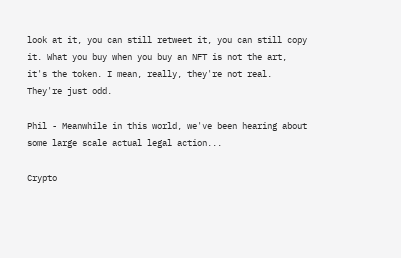look at it, you can still retweet it, you can still copy it. What you buy when you buy an NFT is not the art, it's the token. I mean, really, they're not real. They're just odd.

Phil - Meanwhile in this world, we've been hearing about some large scale actual legal action...

Crypto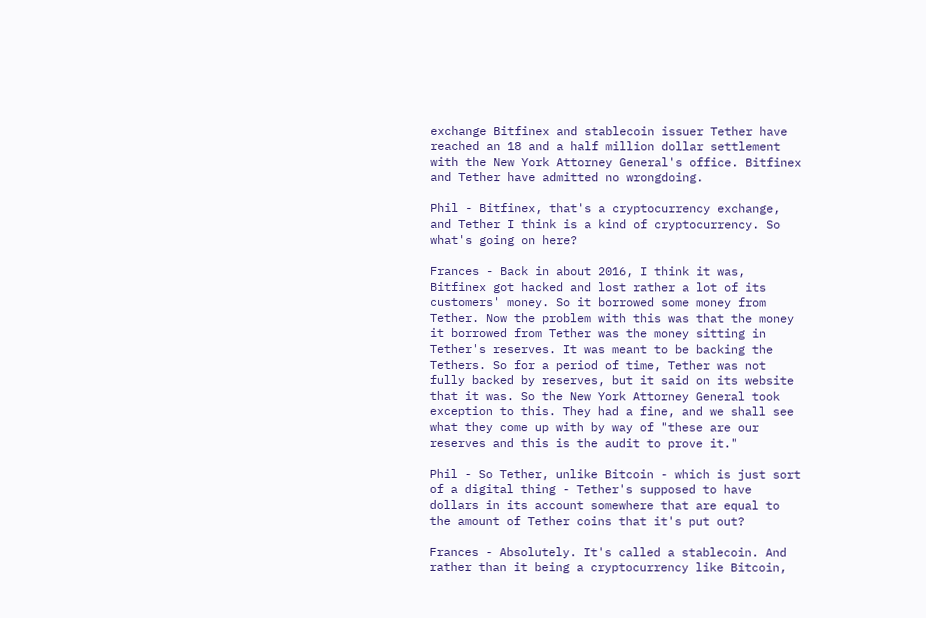exchange Bitfinex and stablecoin issuer Tether have reached an 18 and a half million dollar settlement with the New York Attorney General's office. Bitfinex and Tether have admitted no wrongdoing.

Phil - Bitfinex, that's a cryptocurrency exchange, and Tether I think is a kind of cryptocurrency. So what's going on here?

Frances - Back in about 2016, I think it was, Bitfinex got hacked and lost rather a lot of its customers' money. So it borrowed some money from Tether. Now the problem with this was that the money it borrowed from Tether was the money sitting in Tether's reserves. It was meant to be backing the Tethers. So for a period of time, Tether was not fully backed by reserves, but it said on its website that it was. So the New York Attorney General took exception to this. They had a fine, and we shall see what they come up with by way of "these are our reserves and this is the audit to prove it."

Phil - So Tether, unlike Bitcoin - which is just sort of a digital thing - Tether's supposed to have dollars in its account somewhere that are equal to the amount of Tether coins that it's put out?

Frances - Absolutely. It's called a stablecoin. And rather than it being a cryptocurrency like Bitcoin,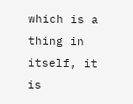which is a thing in itself, it is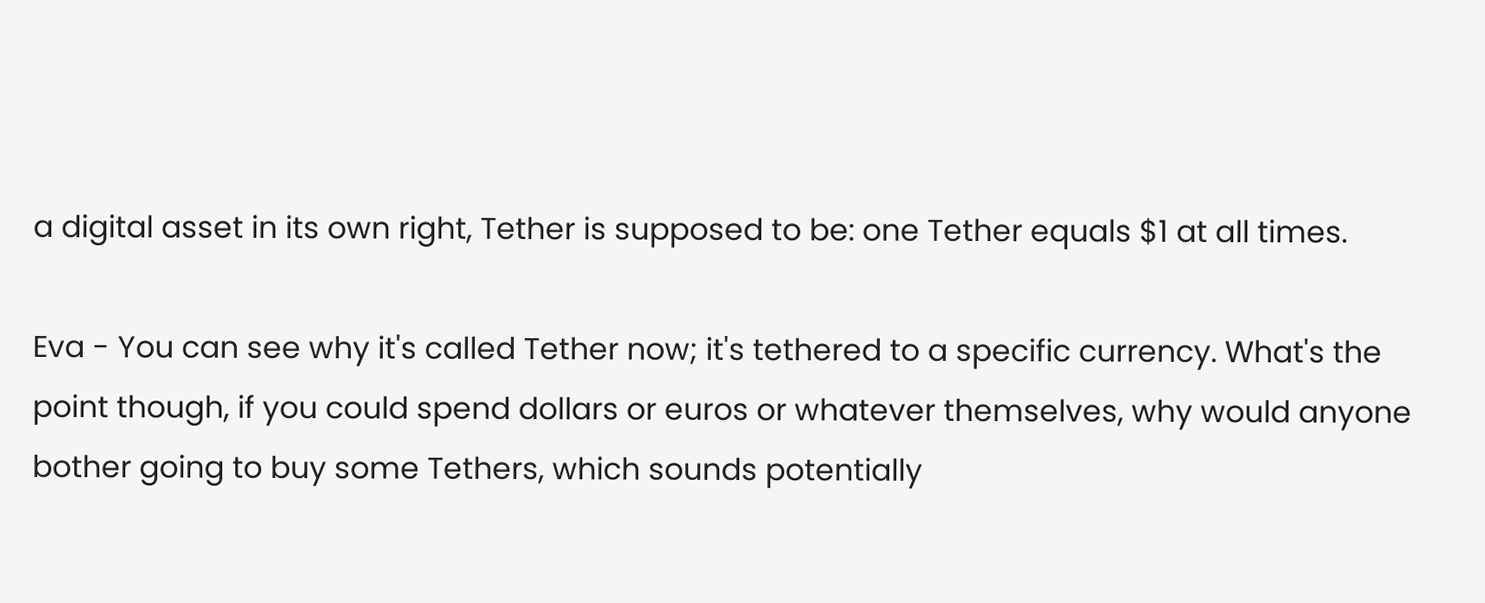a digital asset in its own right, Tether is supposed to be: one Tether equals $1 at all times.

Eva - You can see why it's called Tether now; it's tethered to a specific currency. What's the point though, if you could spend dollars or euros or whatever themselves, why would anyone bother going to buy some Tethers, which sounds potentially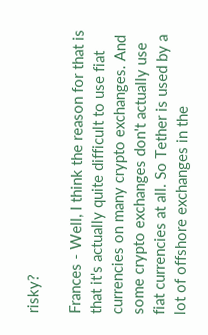risky?

Frances - Well, I think the reason for that is that it's actually quite difficult to use fiat currencies on many crypto exchanges. And some crypto exchanges don't actually use fiat currencies at all. So Tether is used by a lot of offshore exchanges in the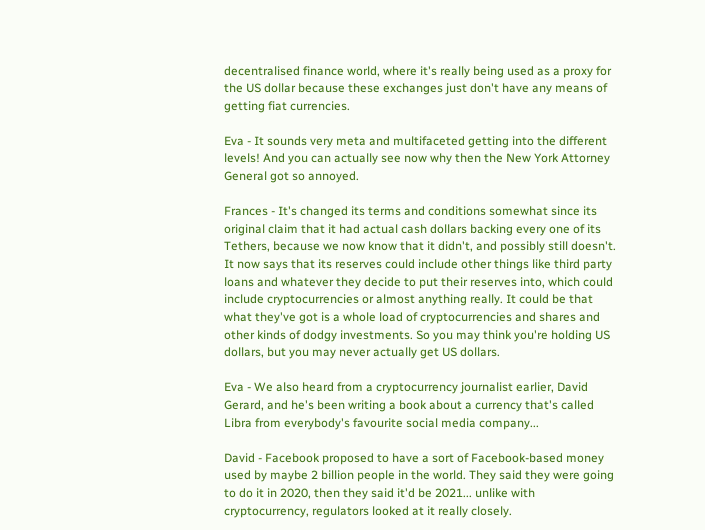decentralised finance world, where it's really being used as a proxy for the US dollar because these exchanges just don't have any means of getting fiat currencies.

Eva - It sounds very meta and multifaceted getting into the different levels! And you can actually see now why then the New York Attorney General got so annoyed.

Frances - It's changed its terms and conditions somewhat since its original claim that it had actual cash dollars backing every one of its Tethers, because we now know that it didn't, and possibly still doesn't. It now says that its reserves could include other things like third party loans and whatever they decide to put their reserves into, which could include cryptocurrencies or almost anything really. It could be that what they've got is a whole load of cryptocurrencies and shares and other kinds of dodgy investments. So you may think you're holding US dollars, but you may never actually get US dollars.

Eva - We also heard from a cryptocurrency journalist earlier, David Gerard, and he's been writing a book about a currency that's called Libra from everybody's favourite social media company...

David - Facebook proposed to have a sort of Facebook-based money used by maybe 2 billion people in the world. They said they were going to do it in 2020, then they said it'd be 2021... unlike with cryptocurrency, regulators looked at it really closely.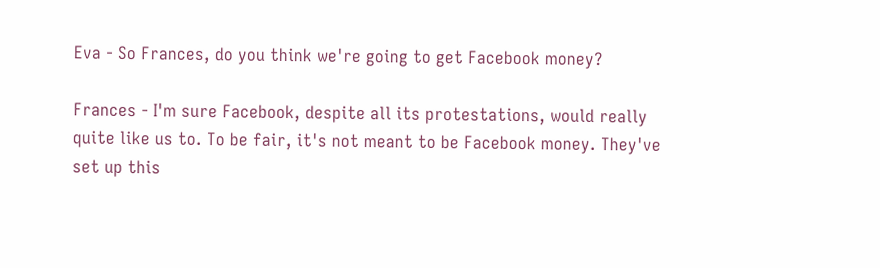Eva - So Frances, do you think we're going to get Facebook money?

Frances - I'm sure Facebook, despite all its protestations, would really quite like us to. To be fair, it's not meant to be Facebook money. They've set up this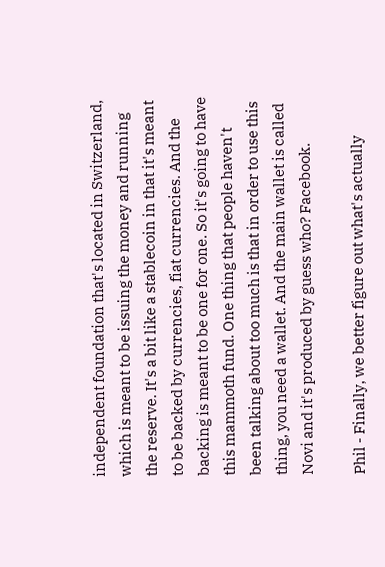independent foundation that's located in Switzerland, which is meant to be issuing the money and running the reserve. It's a bit like a stablecoin in that it's meant to be backed by currencies, fiat currencies. And the backing is meant to be one for one. So it's going to have this mammoth fund. One thing that people haven't been talking about too much is that in order to use this thing, you need a wallet. And the main wallet is called Novi and it's produced by guess who? Facebook.

Phil - Finally, we better figure out what's actually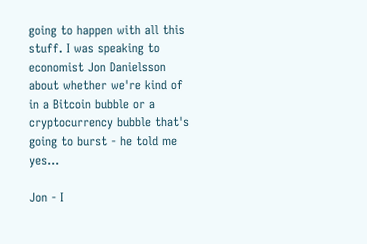going to happen with all this stuff. I was speaking to economist Jon Danielsson about whether we're kind of in a Bitcoin bubble or a cryptocurrency bubble that's going to burst - he told me yes...

Jon - I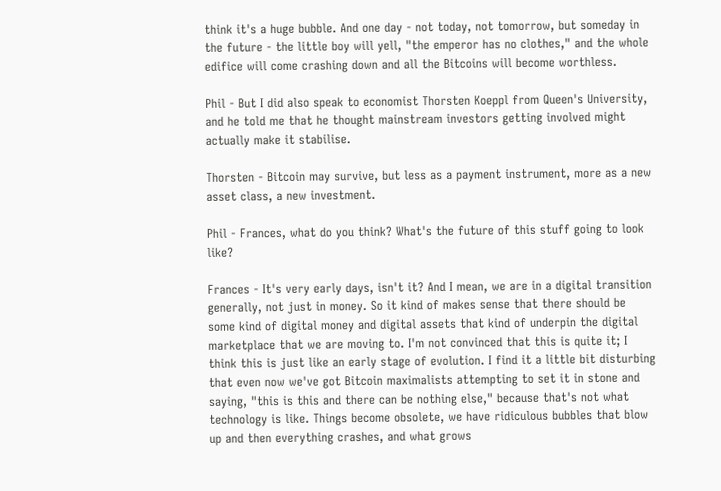think it's a huge bubble. And one day - not today, not tomorrow, but someday in the future - the little boy will yell, "the emperor has no clothes," and the whole edifice will come crashing down and all the Bitcoins will become worthless.

Phil - But I did also speak to economist Thorsten Koeppl from Queen's University, and he told me that he thought mainstream investors getting involved might actually make it stabilise.

Thorsten - Bitcoin may survive, but less as a payment instrument, more as a new asset class, a new investment.

Phil - Frances, what do you think? What's the future of this stuff going to look like?

Frances - It's very early days, isn't it? And I mean, we are in a digital transition generally, not just in money. So it kind of makes sense that there should be some kind of digital money and digital assets that kind of underpin the digital marketplace that we are moving to. I'm not convinced that this is quite it; I think this is just like an early stage of evolution. I find it a little bit disturbing that even now we've got Bitcoin maximalists attempting to set it in stone and saying, "this is this and there can be nothing else," because that's not what technology is like. Things become obsolete, we have ridiculous bubbles that blow up and then everything crashes, and what grows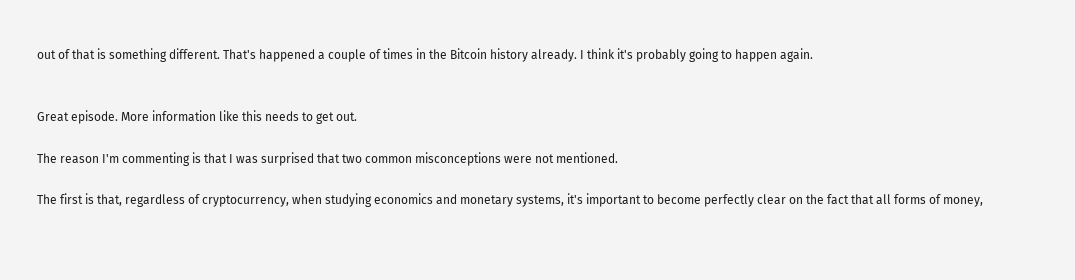out of that is something different. That's happened a couple of times in the Bitcoin history already. I think it's probably going to happen again.


Great episode. More information like this needs to get out.

The reason I'm commenting is that I was surprised that two common misconceptions were not mentioned.

The first is that, regardless of cryptocurrency, when studying economics and monetary systems, it's important to become perfectly clear on the fact that all forms of money,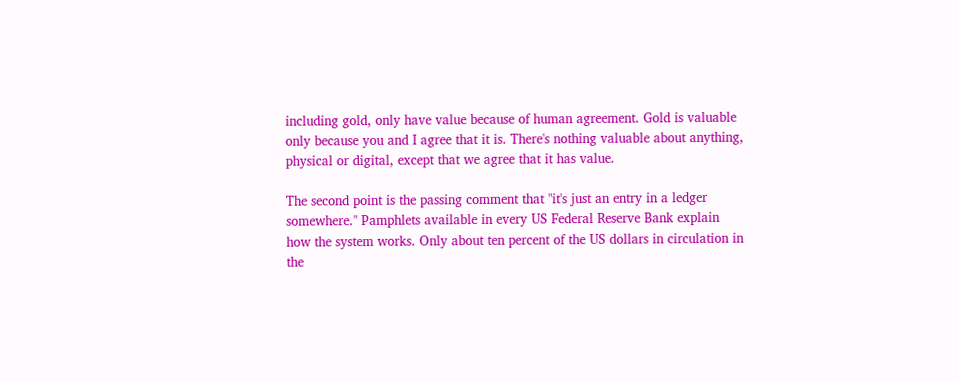including gold, only have value because of human agreement. Gold is valuable only because you and I agree that it is. There's nothing valuable about anything, physical or digital, except that we agree that it has value.

The second point is the passing comment that "it's just an entry in a ledger somewhere." Pamphlets available in every US Federal Reserve Bank explain how the system works. Only about ten percent of the US dollars in circulation in the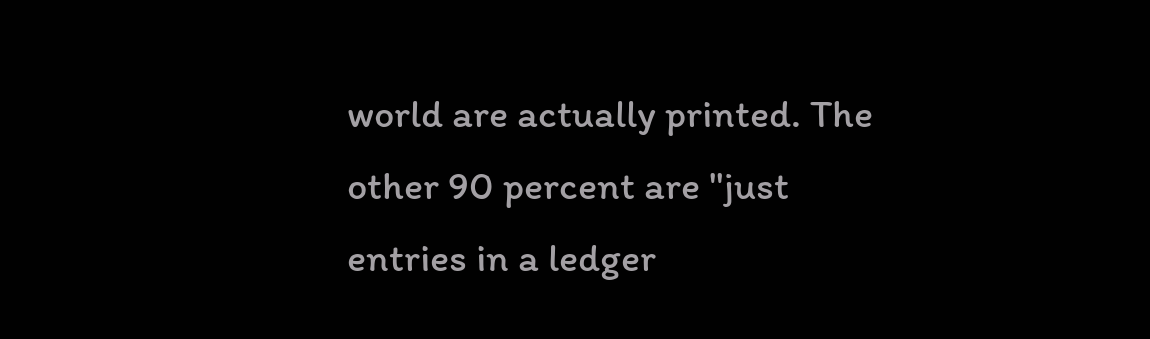world are actually printed. The other 90 percent are "just entries in a ledger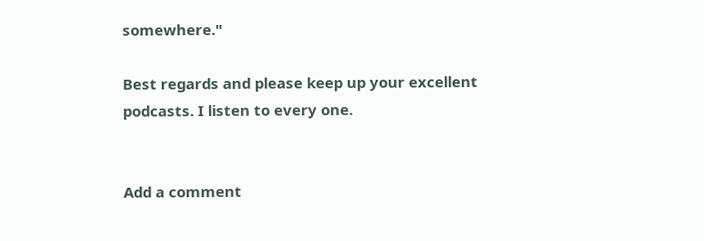somewhere."

Best regards and please keep up your excellent podcasts. I listen to every one.


Add a comment